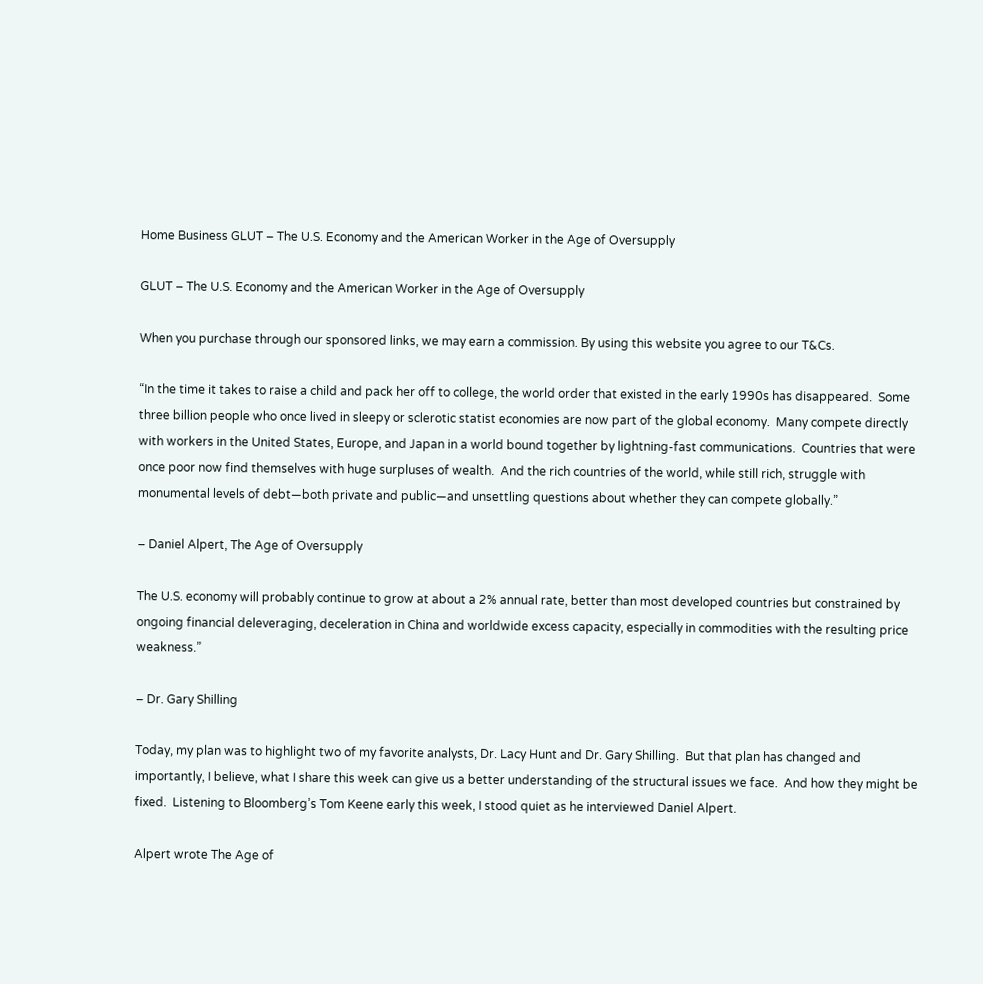Home Business GLUT – The U.S. Economy and the American Worker in the Age of Oversupply

GLUT – The U.S. Economy and the American Worker in the Age of Oversupply

When you purchase through our sponsored links, we may earn a commission. By using this website you agree to our T&Cs.

“In the time it takes to raise a child and pack her off to college, the world order that existed in the early 1990s has disappeared.  Some three billion people who once lived in sleepy or sclerotic statist economies are now part of the global economy.  Many compete directly with workers in the United States, Europe, and Japan in a world bound together by lightning-fast communications.  Countries that were once poor now find themselves with huge surpluses of wealth.  And the rich countries of the world, while still rich, struggle with monumental levels of debt—both private and public—and unsettling questions about whether they can compete globally.”

– Daniel Alpert, The Age of Oversupply

The U.S. economy will probably continue to grow at about a 2% annual rate, better than most developed countries but constrained by ongoing financial deleveraging, deceleration in China and worldwide excess capacity, especially in commodities with the resulting price weakness.”

– Dr. Gary Shilling

Today, my plan was to highlight two of my favorite analysts, Dr. Lacy Hunt and Dr. Gary Shilling.  But that plan has changed and importantly, I believe, what I share this week can give us a better understanding of the structural issues we face.  And how they might be fixed.  Listening to Bloomberg’s Tom Keene early this week, I stood quiet as he interviewed Daniel Alpert.

Alpert wrote The Age of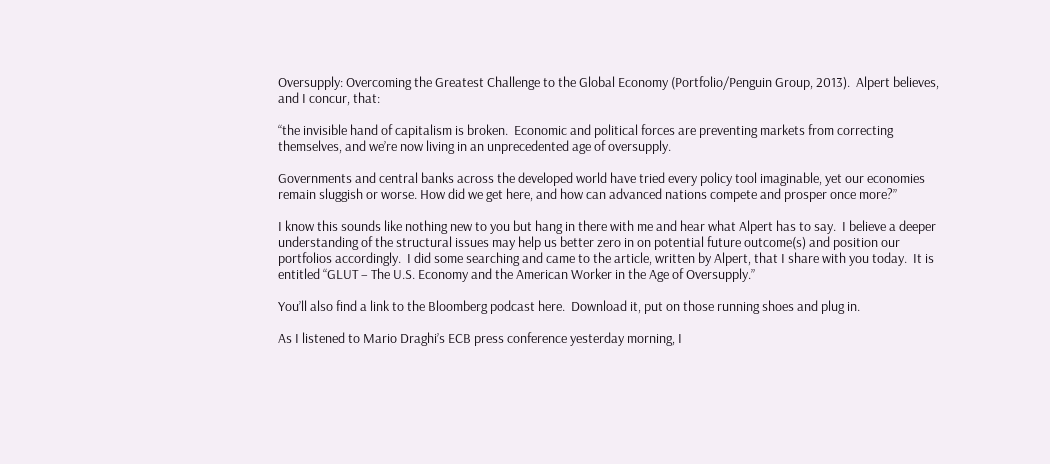Oversupply: Overcoming the Greatest Challenge to the Global Economy (Portfolio/Penguin Group, 2013).  Alpert believes, and I concur, that:

“the invisible hand of capitalism is broken.  Economic and political forces are preventing markets from correcting themselves, and we’re now living in an unprecedented age of oversupply.

Governments and central banks across the developed world have tried every policy tool imaginable, yet our economies remain sluggish or worse. How did we get here, and how can advanced nations compete and prosper once more?”

I know this sounds like nothing new to you but hang in there with me and hear what Alpert has to say.  I believe a deeper understanding of the structural issues may help us better zero in on potential future outcome(s) and position our portfolios accordingly.  I did some searching and came to the article, written by Alpert, that I share with you today.  It is entitled “GLUT – The U.S. Economy and the American Worker in the Age of Oversupply.”

You’ll also find a link to the Bloomberg podcast here.  Download it, put on those running shoes and plug in.

As I listened to Mario Draghi’s ECB press conference yesterday morning, I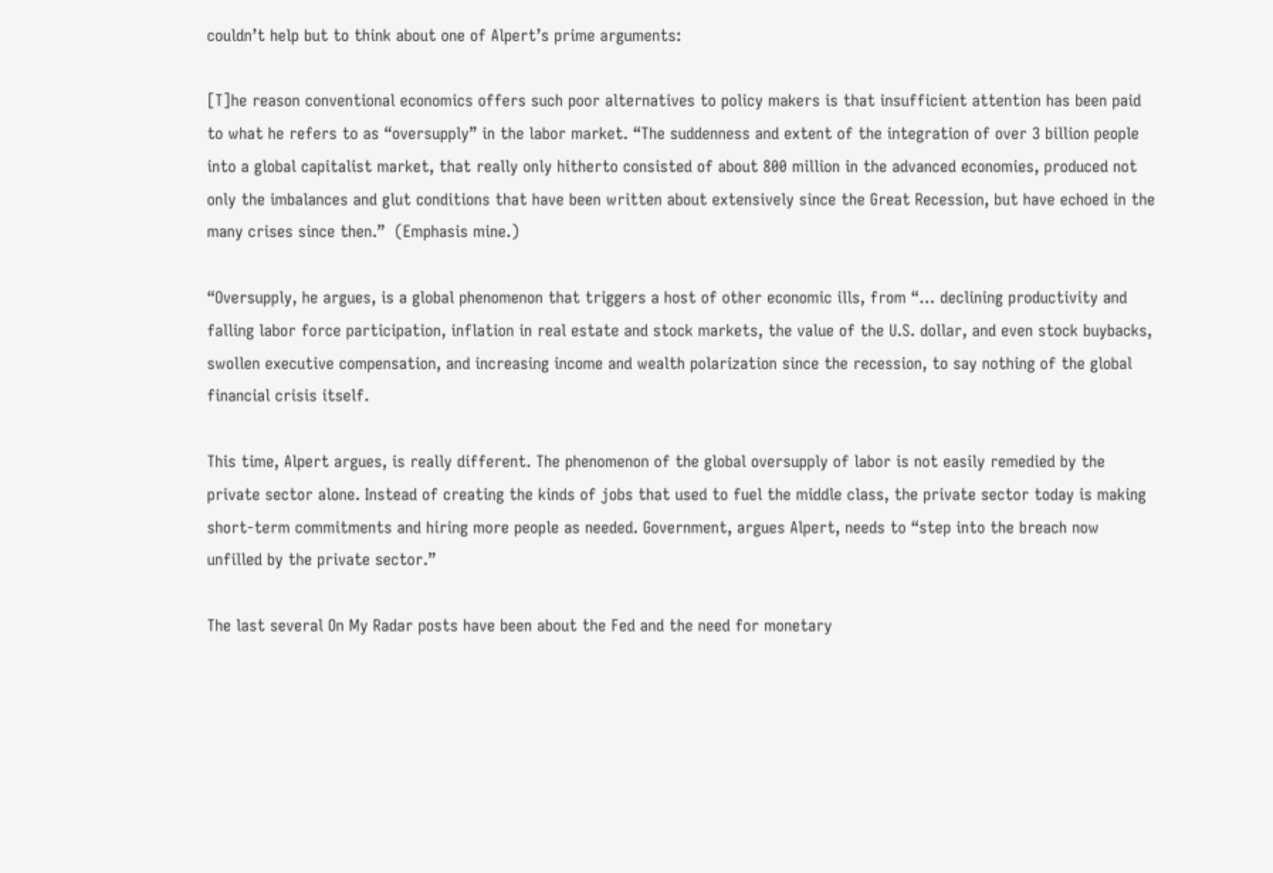couldn’t help but to think about one of Alpert’s prime arguments:

[T]he reason conventional economics offers such poor alternatives to policy makers is that insufficient attention has been paid to what he refers to as “oversupply” in the labor market. “The suddenness and extent of the integration of over 3 billion people into a global capitalist market, that really only hitherto consisted of about 800 million in the advanced economies, produced not only the imbalances and glut conditions that have been written about extensively since the Great Recession, but have echoed in the many crises since then.”  (Emphasis mine.)

“Oversupply, he argues, is a global phenomenon that triggers a host of other economic ills, from “… declining productivity and falling labor force participation, inflation in real estate and stock markets, the value of the U.S. dollar, and even stock buybacks, swollen executive compensation, and increasing income and wealth polarization since the recession, to say nothing of the global financial crisis itself.

This time, Alpert argues, is really different. The phenomenon of the global oversupply of labor is not easily remedied by the private sector alone. Instead of creating the kinds of jobs that used to fuel the middle class, the private sector today is making short-term commitments and hiring more people as needed. Government, argues Alpert, needs to “step into the breach now unfilled by the private sector.”

The last several On My Radar posts have been about the Fed and the need for monetary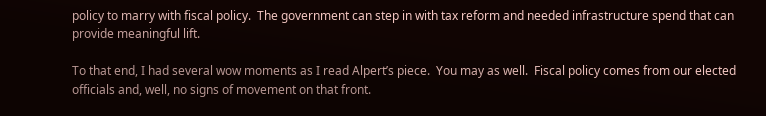policy to marry with fiscal policy.  The government can step in with tax reform and needed infrastructure spend that can provide meaningful lift.

To that end, I had several wow moments as I read Alpert’s piece.  You may as well.  Fiscal policy comes from our elected officials and, well, no signs of movement on that front.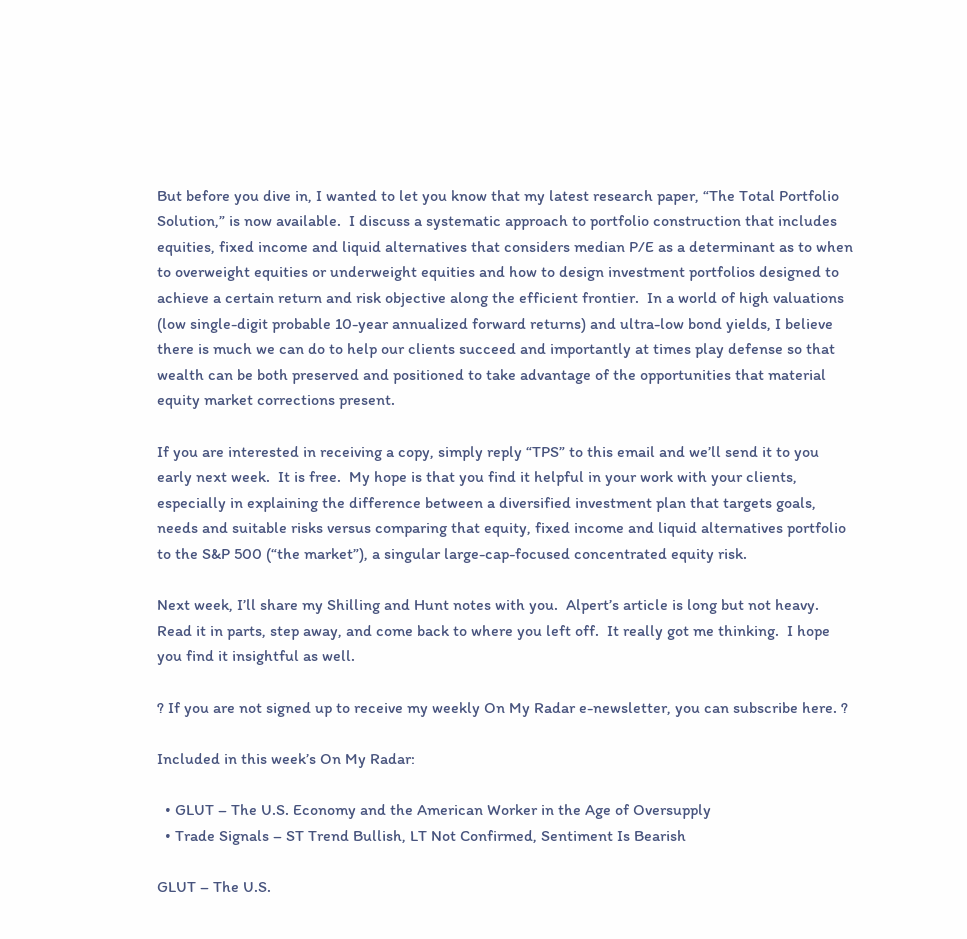But before you dive in, I wanted to let you know that my latest research paper, “The Total Portfolio Solution,” is now available.  I discuss a systematic approach to portfolio construction that includes equities, fixed income and liquid alternatives that considers median P/E as a determinant as to when to overweight equities or underweight equities and how to design investment portfolios designed to achieve a certain return and risk objective along the efficient frontier.  In a world of high valuations (low single-digit probable 10-year annualized forward returns) and ultra-low bond yields, I believe there is much we can do to help our clients succeed and importantly at times play defense so that wealth can be both preserved and positioned to take advantage of the opportunities that material equity market corrections present.

If you are interested in receiving a copy, simply reply “TPS” to this email and we’ll send it to you early next week.  It is free.  My hope is that you find it helpful in your work with your clients, especially in explaining the difference between a diversified investment plan that targets goals, needs and suitable risks versus comparing that equity, fixed income and liquid alternatives portfolio to the S&P 500 (“the market”), a singular large-cap-focused concentrated equity risk.

Next week, I’ll share my Shilling and Hunt notes with you.  Alpert’s article is long but not heavy.  Read it in parts, step away, and come back to where you left off.  It really got me thinking.  I hope you find it insightful as well.

? If you are not signed up to receive my weekly On My Radar e-newsletter, you can subscribe here. ?

Included in this week’s On My Radar:

  • GLUT – The U.S. Economy and the American Worker in the Age of Oversupply
  • Trade Signals – ST Trend Bullish, LT Not Confirmed, Sentiment Is Bearish

GLUT – The U.S.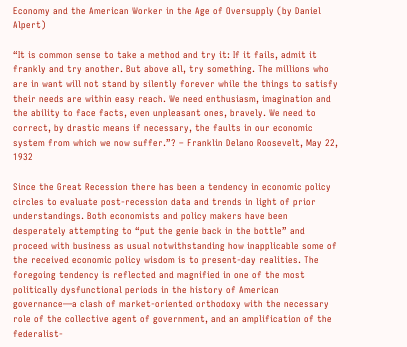Economy and the American Worker in the Age of Oversupply (by Daniel Alpert)

“It is common sense to take a method and try it: If it fails, admit it frankly and try another. But above all, try something. The millions who are in want will not stand by silently forever while the things to satisfy their needs are within easy reach. We need enthusiasm, imagination and the ability to face facts, even unpleasant ones, bravely. We need to correct, by drastic means if necessary, the faults in our economic system from which we now suffer.”? – Franklin Delano Roosevelt, May 22, 1932

Since the Great Recession there has been a tendency in economic policy circles to evaluate post-recession data and trends in light of prior understandings. Both economists and policy makers have been desperately attempting to “put the genie back in the bottle” and proceed with business as usual notwithstanding how inapplicable some of the received economic policy wisdom is to present-day realities. The foregoing tendency is reflected and magnified in one of the most politically dysfunctional periods in the history of American governance—a clash of market-oriented orthodoxy with the necessary role of the collective agent of government, and an amplification of the federalist-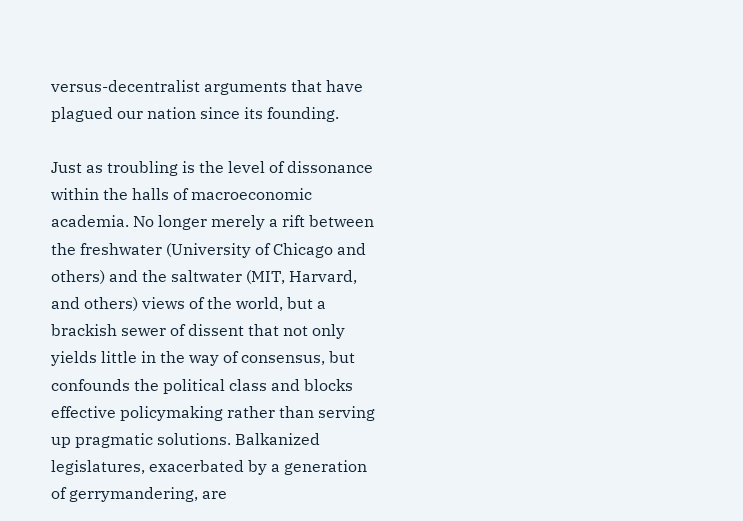versus-decentralist arguments that have plagued our nation since its founding.

Just as troubling is the level of dissonance within the halls of macroeconomic academia. No longer merely a rift between the freshwater (University of Chicago and others) and the saltwater (MIT, Harvard, and others) views of the world, but a brackish sewer of dissent that not only yields little in the way of consensus, but confounds the political class and blocks effective policymaking rather than serving up pragmatic solutions. Balkanized legislatures, exacerbated by a generation of gerrymandering, are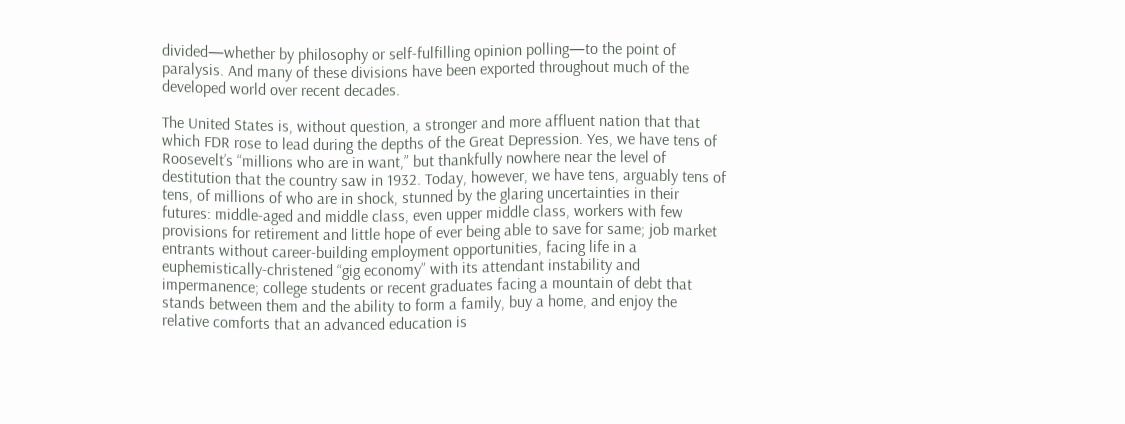divided—whether by philosophy or self-fulfilling opinion polling—to the point of paralysis. And many of these divisions have been exported throughout much of the developed world over recent decades.

The United States is, without question, a stronger and more affluent nation that that which FDR rose to lead during the depths of the Great Depression. Yes, we have tens of Roosevelt’s “millions who are in want,” but thankfully nowhere near the level of destitution that the country saw in 1932. Today, however, we have tens, arguably tens of tens, of millions of who are in shock, stunned by the glaring uncertainties in their futures: middle-aged and middle class, even upper middle class, workers with few provisions for retirement and little hope of ever being able to save for same; job market entrants without career-building employment opportunities, facing life in a euphemistically-christened “gig economy” with its attendant instability and impermanence; college students or recent graduates facing a mountain of debt that stands between them and the ability to form a family, buy a home, and enjoy the relative comforts that an advanced education is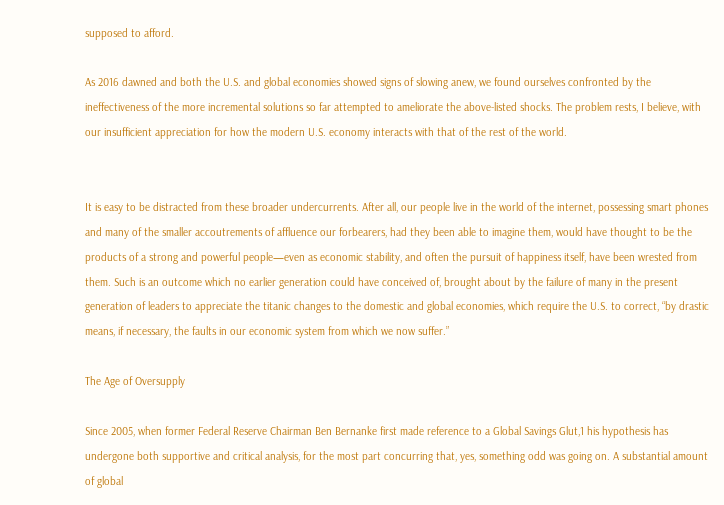supposed to afford.

As 2016 dawned and both the U.S. and global economies showed signs of slowing anew, we found ourselves confronted by the ineffectiveness of the more incremental solutions so far attempted to ameliorate the above-listed shocks. The problem rests, I believe, with our insufficient appreciation for how the modern U.S. economy interacts with that of the rest of the world.


It is easy to be distracted from these broader undercurrents. After all, our people live in the world of the internet, possessing smart phones and many of the smaller accoutrements of affluence our forbearers, had they been able to imagine them, would have thought to be the products of a strong and powerful people—even as economic stability, and often the pursuit of happiness itself, have been wrested from them. Such is an outcome which no earlier generation could have conceived of, brought about by the failure of many in the present generation of leaders to appreciate the titanic changes to the domestic and global economies, which require the U.S. to correct, “by drastic means, if necessary, the faults in our economic system from which we now suffer.”

The Age of Oversupply

Since 2005, when former Federal Reserve Chairman Ben Bernanke first made reference to a Global Savings Glut,1 his hypothesis has undergone both supportive and critical analysis, for the most part concurring that, yes, something odd was going on. A substantial amount of global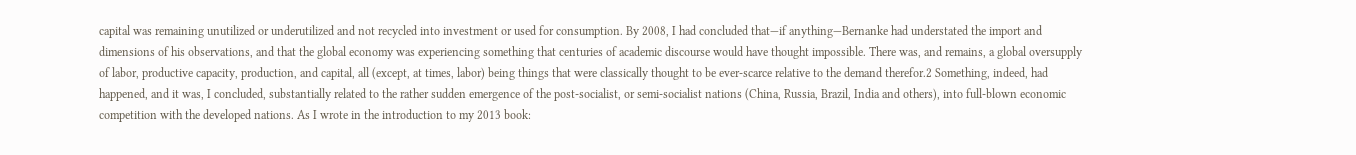capital was remaining unutilized or underutilized and not recycled into investment or used for consumption. By 2008, I had concluded that—if anything—Bernanke had understated the import and dimensions of his observations, and that the global economy was experiencing something that centuries of academic discourse would have thought impossible. There was, and remains, a global oversupply of labor, productive capacity, production, and capital, all (except, at times, labor) being things that were classically thought to be ever-scarce relative to the demand therefor.2 Something, indeed, had happened, and it was, I concluded, substantially related to the rather sudden emergence of the post-socialist, or semi-socialist nations (China, Russia, Brazil, India and others), into full-blown economic competition with the developed nations. As I wrote in the introduction to my 2013 book: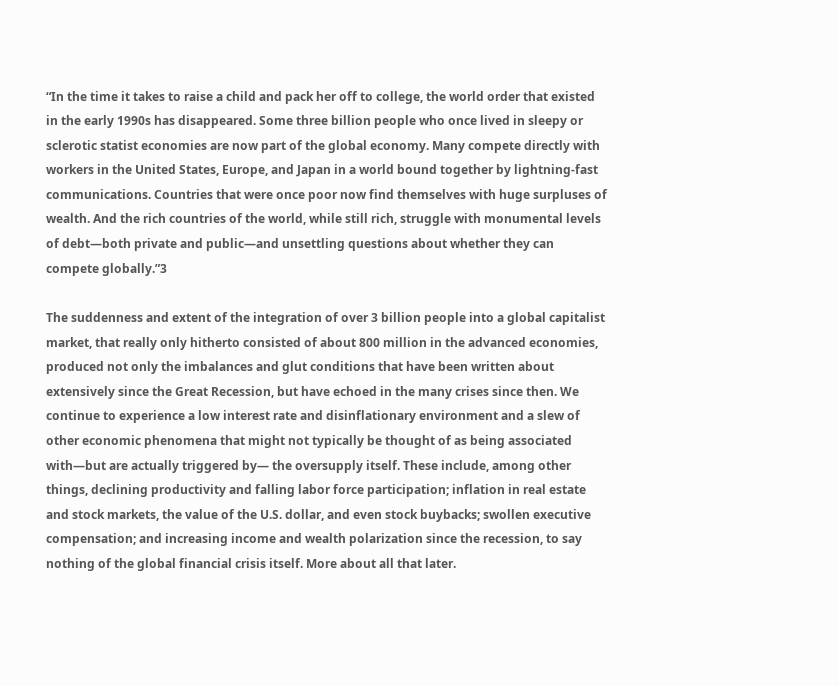“In the time it takes to raise a child and pack her off to college, the world order that existed in the early 1990s has disappeared. Some three billion people who once lived in sleepy or sclerotic statist economies are now part of the global economy. Many compete directly with workers in the United States, Europe, and Japan in a world bound together by lightning-fast communications. Countries that were once poor now find themselves with huge surpluses of wealth. And the rich countries of the world, while still rich, struggle with monumental levels of debt—both private and public—and unsettling questions about whether they can compete globally.”3

The suddenness and extent of the integration of over 3 billion people into a global capitalist market, that really only hitherto consisted of about 800 million in the advanced economies, produced not only the imbalances and glut conditions that have been written about extensively since the Great Recession, but have echoed in the many crises since then. We continue to experience a low interest rate and disinflationary environment and a slew of other economic phenomena that might not typically be thought of as being associated with—but are actually triggered by— the oversupply itself. These include, among other things, declining productivity and falling labor force participation; inflation in real estate and stock markets, the value of the U.S. dollar, and even stock buybacks; swollen executive compensation; and increasing income and wealth polarization since the recession, to say nothing of the global financial crisis itself. More about all that later.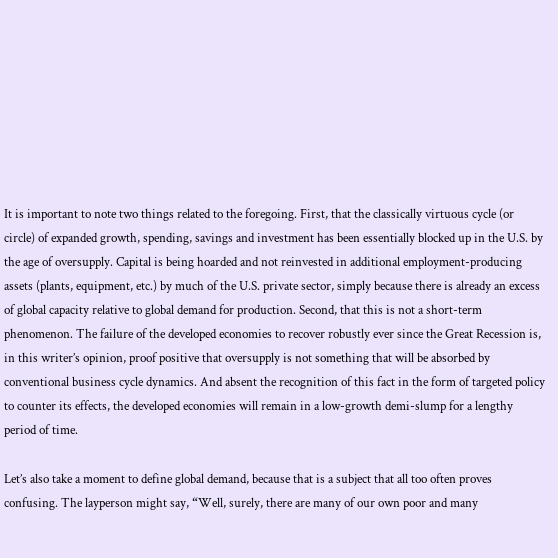It is important to note two things related to the foregoing. First, that the classically virtuous cycle (or circle) of expanded growth, spending, savings and investment has been essentially blocked up in the U.S. by the age of oversupply. Capital is being hoarded and not reinvested in additional employment-producing assets (plants, equipment, etc.) by much of the U.S. private sector, simply because there is already an excess of global capacity relative to global demand for production. Second, that this is not a short-term phenomenon. The failure of the developed economies to recover robustly ever since the Great Recession is, in this writer’s opinion, proof positive that oversupply is not something that will be absorbed by conventional business cycle dynamics. And absent the recognition of this fact in the form of targeted policy to counter its effects, the developed economies will remain in a low-growth demi-slump for a lengthy period of time.

Let’s also take a moment to define global demand, because that is a subject that all too often proves confusing. The layperson might say, “Well, surely, there are many of our own poor and many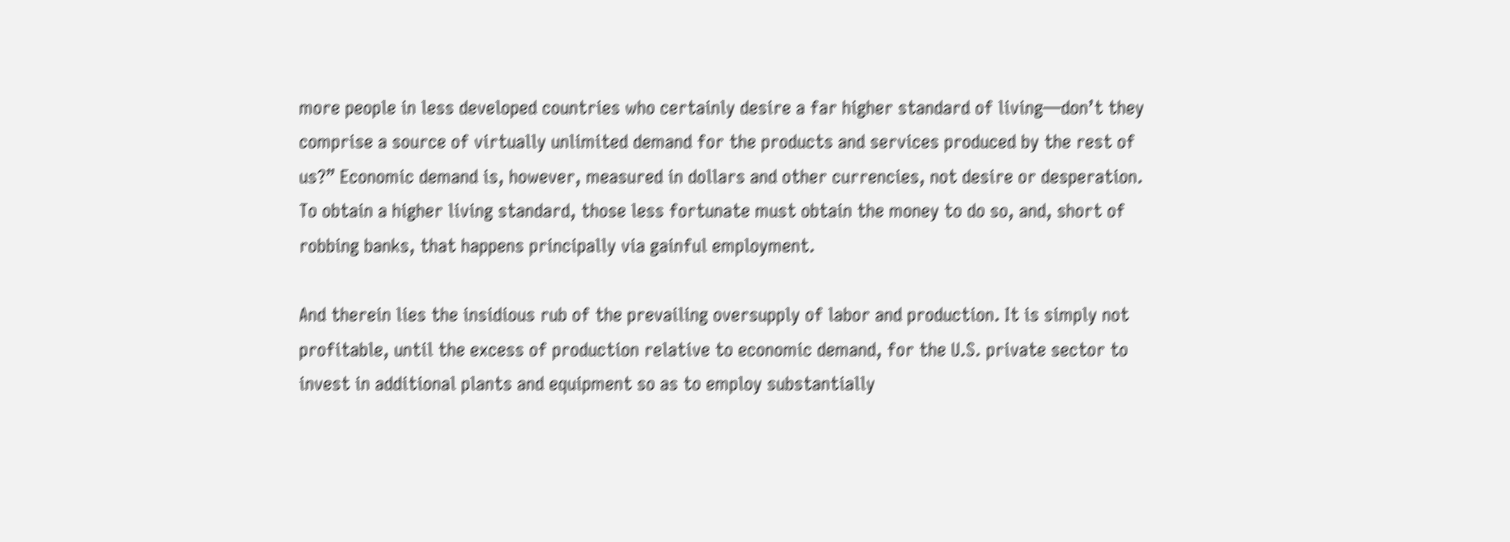more people in less developed countries who certainly desire a far higher standard of living—don’t they comprise a source of virtually unlimited demand for the products and services produced by the rest of us?” Economic demand is, however, measured in dollars and other currencies, not desire or desperation. To obtain a higher living standard, those less fortunate must obtain the money to do so, and, short of robbing banks, that happens principally via gainful employment.

And therein lies the insidious rub of the prevailing oversupply of labor and production. It is simply not profitable, until the excess of production relative to economic demand, for the U.S. private sector to invest in additional plants and equipment so as to employ substantially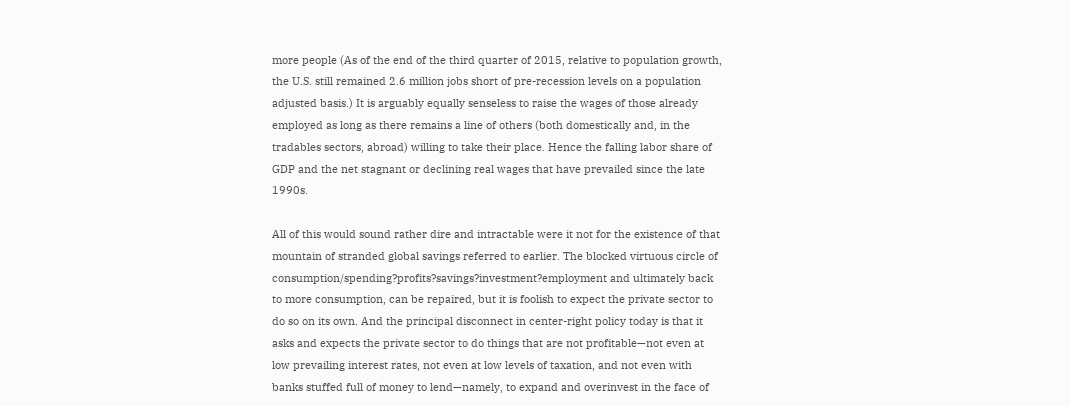more people (As of the end of the third quarter of 2015, relative to population growth, the U.S. still remained 2.6 million jobs short of pre-recession levels on a population adjusted basis.) It is arguably equally senseless to raise the wages of those already employed as long as there remains a line of others (both domestically and, in the tradables sectors, abroad) willing to take their place. Hence the falling labor share of GDP and the net stagnant or declining real wages that have prevailed since the late 1990s.

All of this would sound rather dire and intractable were it not for the existence of that mountain of stranded global savings referred to earlier. The blocked virtuous circle of consumption/spending?profits?savings?investment?employment and ultimately back to more consumption, can be repaired, but it is foolish to expect the private sector to do so on its own. And the principal disconnect in center-right policy today is that it asks and expects the private sector to do things that are not profitable—not even at low prevailing interest rates, not even at low levels of taxation, and not even with banks stuffed full of money to lend—namely, to expand and overinvest in the face of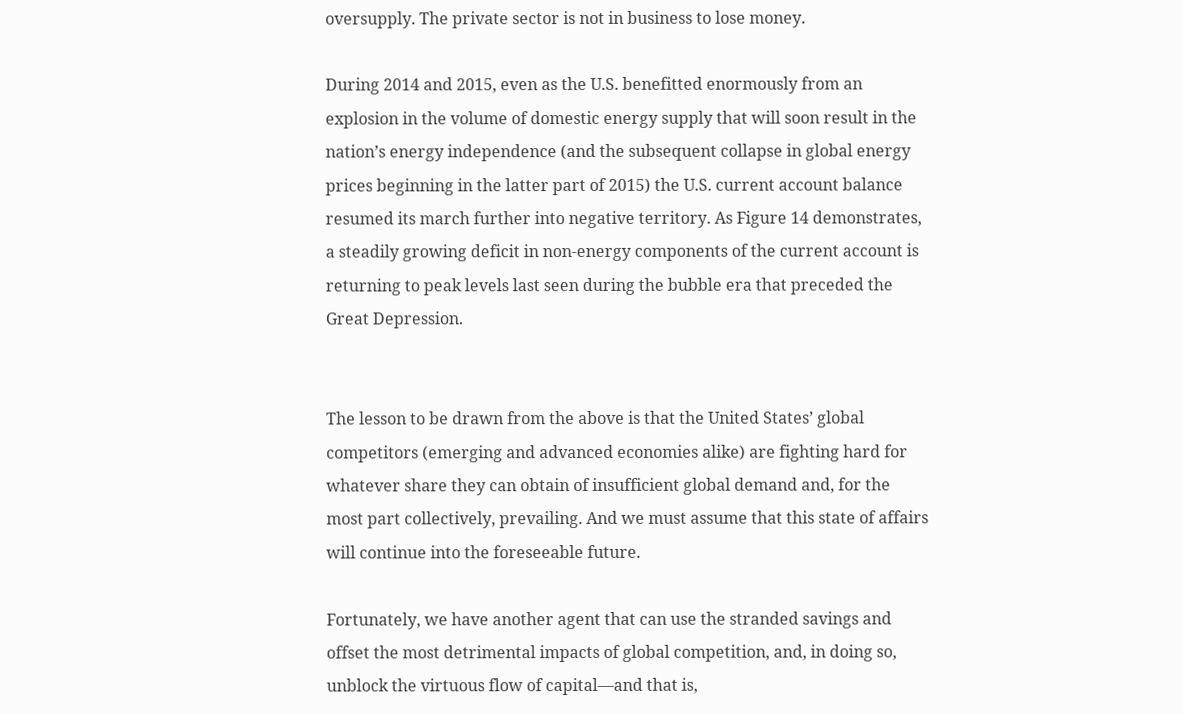oversupply. The private sector is not in business to lose money.

During 2014 and 2015, even as the U.S. benefitted enormously from an explosion in the volume of domestic energy supply that will soon result in the nation’s energy independence (and the subsequent collapse in global energy prices beginning in the latter part of 2015) the U.S. current account balance resumed its march further into negative territory. As Figure 14 demonstrates, a steadily growing deficit in non-energy components of the current account is returning to peak levels last seen during the bubble era that preceded the Great Depression.


The lesson to be drawn from the above is that the United States’ global competitors (emerging and advanced economies alike) are fighting hard for whatever share they can obtain of insufficient global demand and, for the most part collectively, prevailing. And we must assume that this state of affairs will continue into the foreseeable future.

Fortunately, we have another agent that can use the stranded savings and offset the most detrimental impacts of global competition, and, in doing so, unblock the virtuous flow of capital—and that is,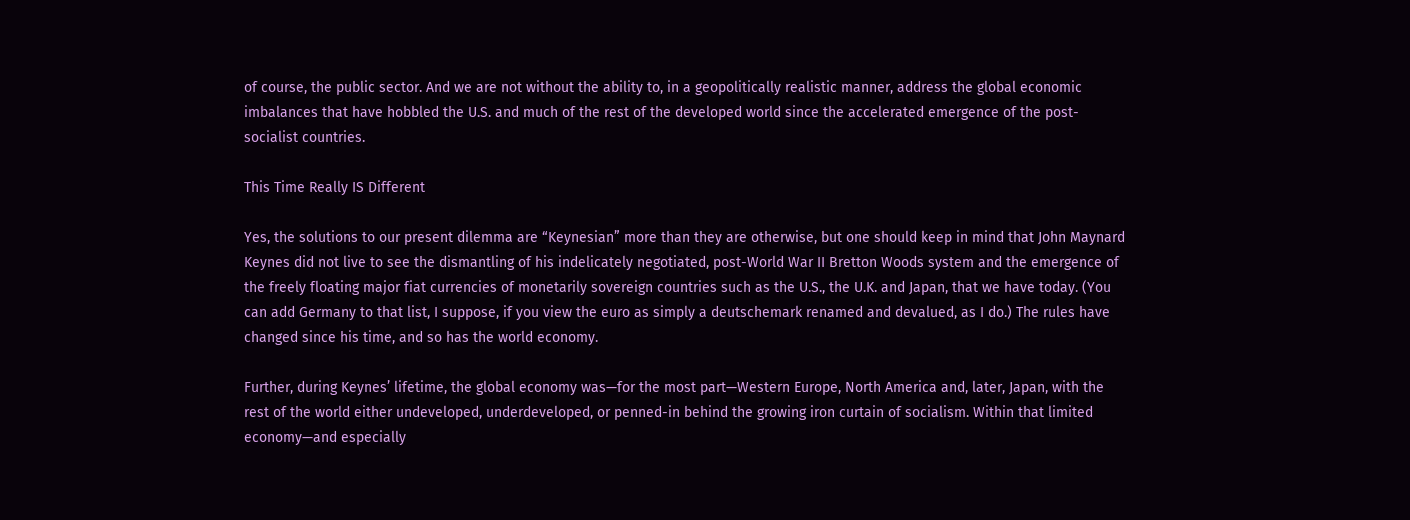of course, the public sector. And we are not without the ability to, in a geopolitically realistic manner, address the global economic imbalances that have hobbled the U.S. and much of the rest of the developed world since the accelerated emergence of the post-socialist countries.

This Time Really IS Different

Yes, the solutions to our present dilemma are “Keynesian” more than they are otherwise, but one should keep in mind that John Maynard Keynes did not live to see the dismantling of his indelicately negotiated, post-World War II Bretton Woods system and the emergence of the freely floating major fiat currencies of monetarily sovereign countries such as the U.S., the U.K. and Japan, that we have today. (You can add Germany to that list, I suppose, if you view the euro as simply a deutschemark renamed and devalued, as I do.) The rules have changed since his time, and so has the world economy.

Further, during Keynes’ lifetime, the global economy was—for the most part—Western Europe, North America and, later, Japan, with the rest of the world either undeveloped, underdeveloped, or penned-in behind the growing iron curtain of socialism. Within that limited economy—and especially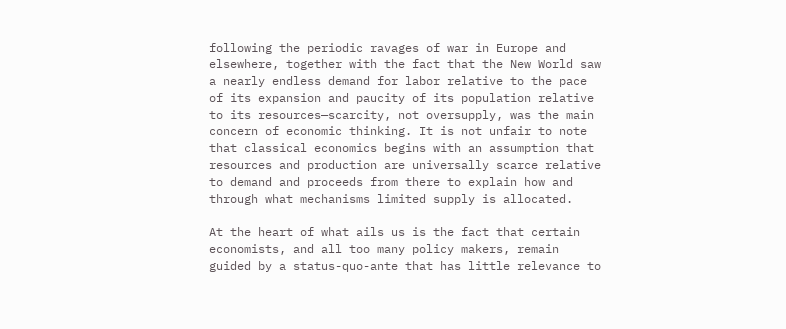following the periodic ravages of war in Europe and elsewhere, together with the fact that the New World saw a nearly endless demand for labor relative to the pace of its expansion and paucity of its population relative to its resources—scarcity, not oversupply, was the main concern of economic thinking. It is not unfair to note that classical economics begins with an assumption that resources and production are universally scarce relative to demand and proceeds from there to explain how and through what mechanisms limited supply is allocated.

At the heart of what ails us is the fact that certain economists, and all too many policy makers, remain guided by a status-quo-ante that has little relevance to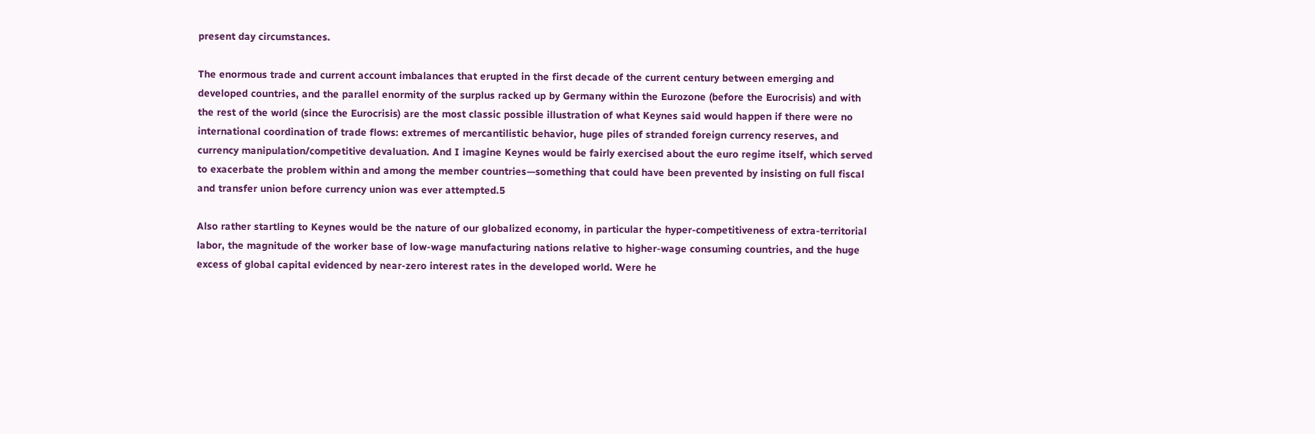present day circumstances.

The enormous trade and current account imbalances that erupted in the first decade of the current century between emerging and developed countries, and the parallel enormity of the surplus racked up by Germany within the Eurozone (before the Eurocrisis) and with the rest of the world (since the Eurocrisis) are the most classic possible illustration of what Keynes said would happen if there were no international coordination of trade flows: extremes of mercantilistic behavior, huge piles of stranded foreign currency reserves, and currency manipulation/competitive devaluation. And I imagine Keynes would be fairly exercised about the euro regime itself, which served to exacerbate the problem within and among the member countries—something that could have been prevented by insisting on full fiscal and transfer union before currency union was ever attempted.5

Also rather startling to Keynes would be the nature of our globalized economy, in particular the hyper-competitiveness of extra-territorial labor, the magnitude of the worker base of low-wage manufacturing nations relative to higher-wage consuming countries, and the huge excess of global capital evidenced by near-zero interest rates in the developed world. Were he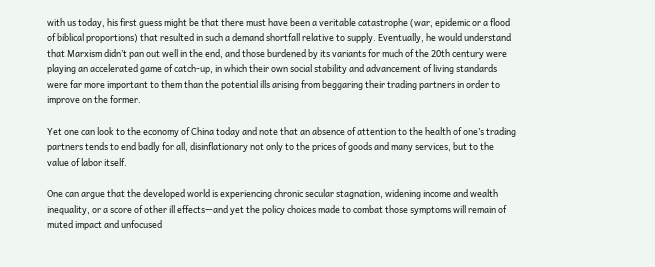with us today, his first guess might be that there must have been a veritable catastrophe (war, epidemic or a flood of biblical proportions) that resulted in such a demand shortfall relative to supply. Eventually, he would understand that Marxism didn’t pan out well in the end, and those burdened by its variants for much of the 20th century were playing an accelerated game of catch-up, in which their own social stability and advancement of living standards were far more important to them than the potential ills arising from beggaring their trading partners in order to improve on the former.

Yet one can look to the economy of China today and note that an absence of attention to the health of one’s trading partners tends to end badly for all, disinflationary not only to the prices of goods and many services, but to the value of labor itself.

One can argue that the developed world is experiencing chronic secular stagnation, widening income and wealth inequality, or a score of other ill effects—and yet the policy choices made to combat those symptoms will remain of muted impact and unfocused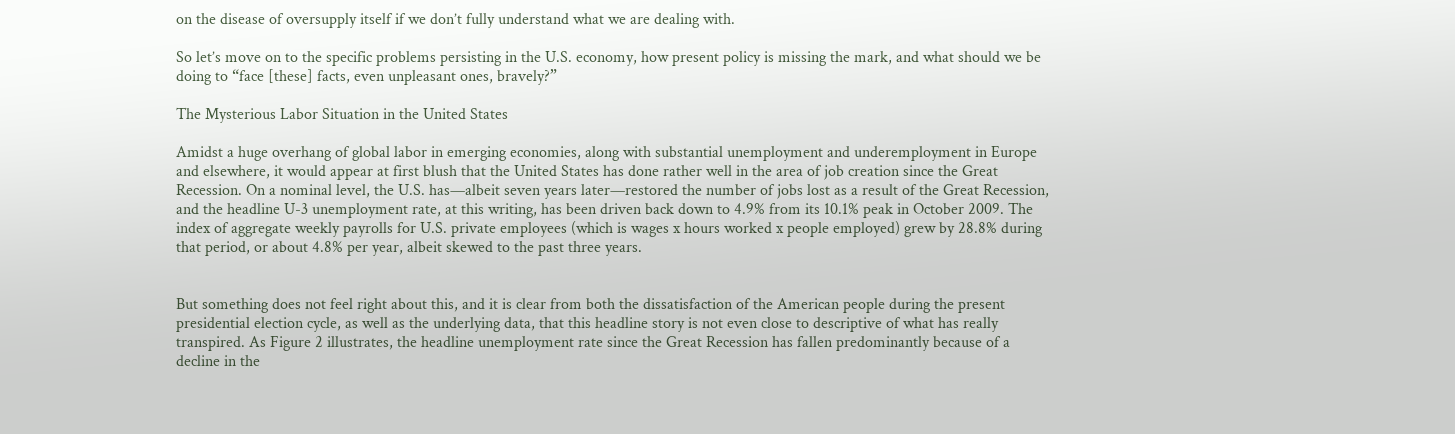on the disease of oversupply itself if we don’t fully understand what we are dealing with.

So let’s move on to the specific problems persisting in the U.S. economy, how present policy is missing the mark, and what should we be doing to “face [these] facts, even unpleasant ones, bravely?”

The Mysterious Labor Situation in the United States

Amidst a huge overhang of global labor in emerging economies, along with substantial unemployment and underemployment in Europe and elsewhere, it would appear at first blush that the United States has done rather well in the area of job creation since the Great Recession. On a nominal level, the U.S. has—albeit seven years later—restored the number of jobs lost as a result of the Great Recession, and the headline U-3 unemployment rate, at this writing, has been driven back down to 4.9% from its 10.1% peak in October 2009. The index of aggregate weekly payrolls for U.S. private employees (which is wages x hours worked x people employed) grew by 28.8% during that period, or about 4.8% per year, albeit skewed to the past three years.


But something does not feel right about this, and it is clear from both the dissatisfaction of the American people during the present presidential election cycle, as well as the underlying data, that this headline story is not even close to descriptive of what has really transpired. As Figure 2 illustrates, the headline unemployment rate since the Great Recession has fallen predominantly because of a decline in the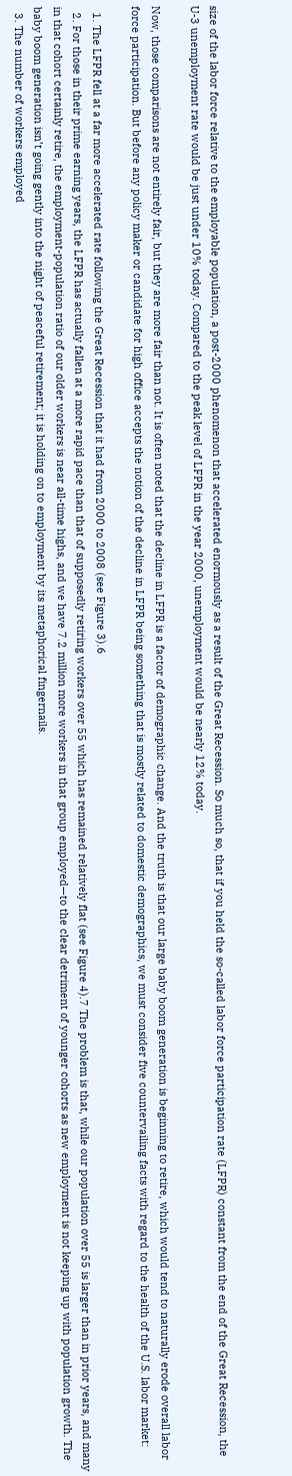size of the labor force relative to the employable population, a post-2000 phenomenon that accelerated enormously as a result of the Great Recession. So much so, that if you held the so-called labor force participation rate (LFPR) constant from the end of the Great Recession, the U-3 unemployment rate would be just under 10% today. Compared to the peak level of LFPR in the year 2000, unemployment would be nearly 12% today.

Now, those comparisons are not entirely fair, but they are more fair than not. It is often noted that the decline in LFPR is a factor of demographic change. And the truth is that our large baby boom generation is beginning to retire, which would tend to naturally erode overall labor force participation. But before any policy maker or candidate for high office accepts the notion of the decline in LFPR being something that is mostly related to domestic demographics, we must consider five countervailing facts with regard to the health of the U.S. labor market:

  1. The LFPR fell at a far more accelerated rate following the Great Recession that it had from 2000 to 2008 (see Figure 3).6
  2. For those in their prime earning years, the LFPR has actually fallen at a more rapid pace than that of supposedly retiring workers over 55 which has remained relatively flat (see Figure 4).7 The problem is that, while our population over 55 is larger than in prior years, and many in that cohort certainly retire, the employment-population ratio of our older workers is near all-time highs, and we have 7.2 million more workers in that group employed—to the clear detriment of younger cohorts as new employment is not keeping up with population growth. The baby boom generation isn’t going gently into the night of peaceful retirement; it is holding on to employment by its metaphorical fingernails.
  3. The number of workers employed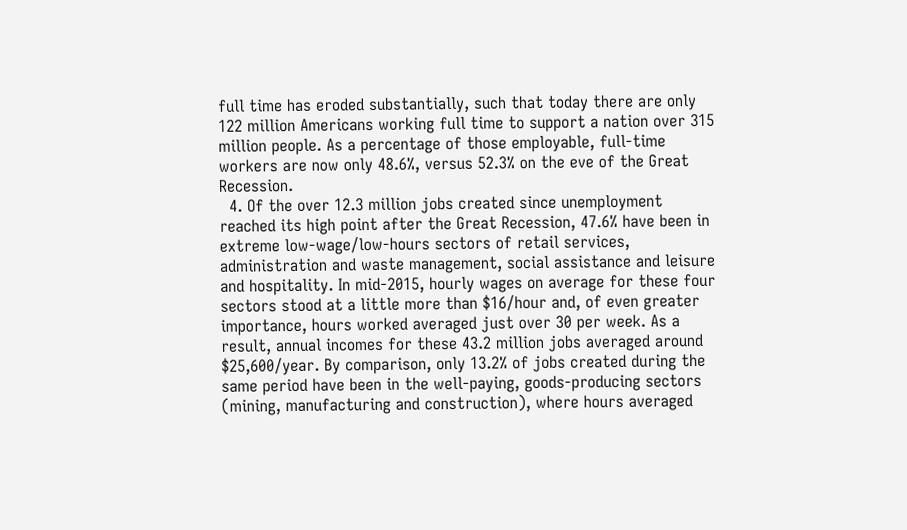full time has eroded substantially, such that today there are only 122 million Americans working full time to support a nation over 315 million people. As a percentage of those employable, full-time workers are now only 48.6%, versus 52.3% on the eve of the Great Recession.
  4. Of the over 12.3 million jobs created since unemployment reached its high point after the Great Recession, 47.6% have been in extreme low-wage/low-hours sectors of retail services, administration and waste management, social assistance and leisure and hospitality. In mid-2015, hourly wages on average for these four sectors stood at a little more than $16/hour and, of even greater importance, hours worked averaged just over 30 per week. As a result, annual incomes for these 43.2 million jobs averaged around $25,600/year. By comparison, only 13.2% of jobs created during the same period have been in the well-paying, goods-producing sectors (mining, manufacturing and construction), where hours averaged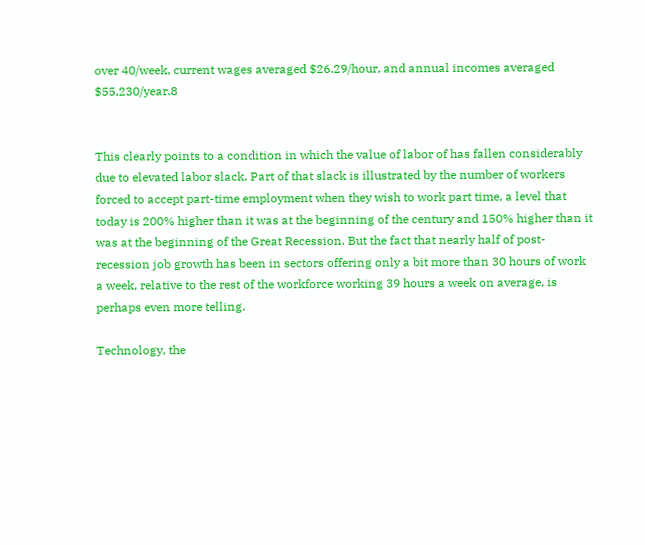over 40/week, current wages averaged $26.29/hour, and annual incomes averaged $55,230/year.8


This clearly points to a condition in which the value of labor of has fallen considerably due to elevated labor slack. Part of that slack is illustrated by the number of workers forced to accept part-time employment when they wish to work part time, a level that today is 200% higher than it was at the beginning of the century and 150% higher than it was at the beginning of the Great Recession. But the fact that nearly half of post-recession job growth has been in sectors offering only a bit more than 30 hours of work a week, relative to the rest of the workforce working 39 hours a week on average, is perhaps even more telling.

Technology, the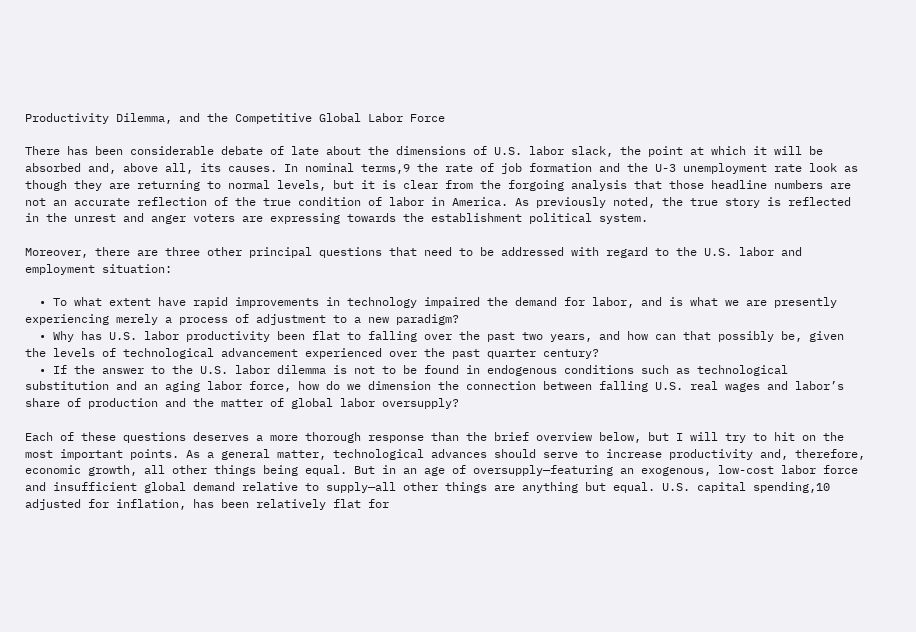Productivity Dilemma, and the Competitive Global Labor Force

There has been considerable debate of late about the dimensions of U.S. labor slack, the point at which it will be absorbed and, above all, its causes. In nominal terms,9 the rate of job formation and the U-3 unemployment rate look as though they are returning to normal levels, but it is clear from the forgoing analysis that those headline numbers are not an accurate reflection of the true condition of labor in America. As previously noted, the true story is reflected in the unrest and anger voters are expressing towards the establishment political system.

Moreover, there are three other principal questions that need to be addressed with regard to the U.S. labor and employment situation:

  • To what extent have rapid improvements in technology impaired the demand for labor, and is what we are presently experiencing merely a process of adjustment to a new paradigm?
  • Why has U.S. labor productivity been flat to falling over the past two years, and how can that possibly be, given the levels of technological advancement experienced over the past quarter century?
  • If the answer to the U.S. labor dilemma is not to be found in endogenous conditions such as technological substitution and an aging labor force, how do we dimension the connection between falling U.S. real wages and labor’s share of production and the matter of global labor oversupply?

Each of these questions deserves a more thorough response than the brief overview below, but I will try to hit on the most important points. As a general matter, technological advances should serve to increase productivity and, therefore, economic growth, all other things being equal. But in an age of oversupply—featuring an exogenous, low-cost labor force and insufficient global demand relative to supply—all other things are anything but equal. U.S. capital spending,10 adjusted for inflation, has been relatively flat for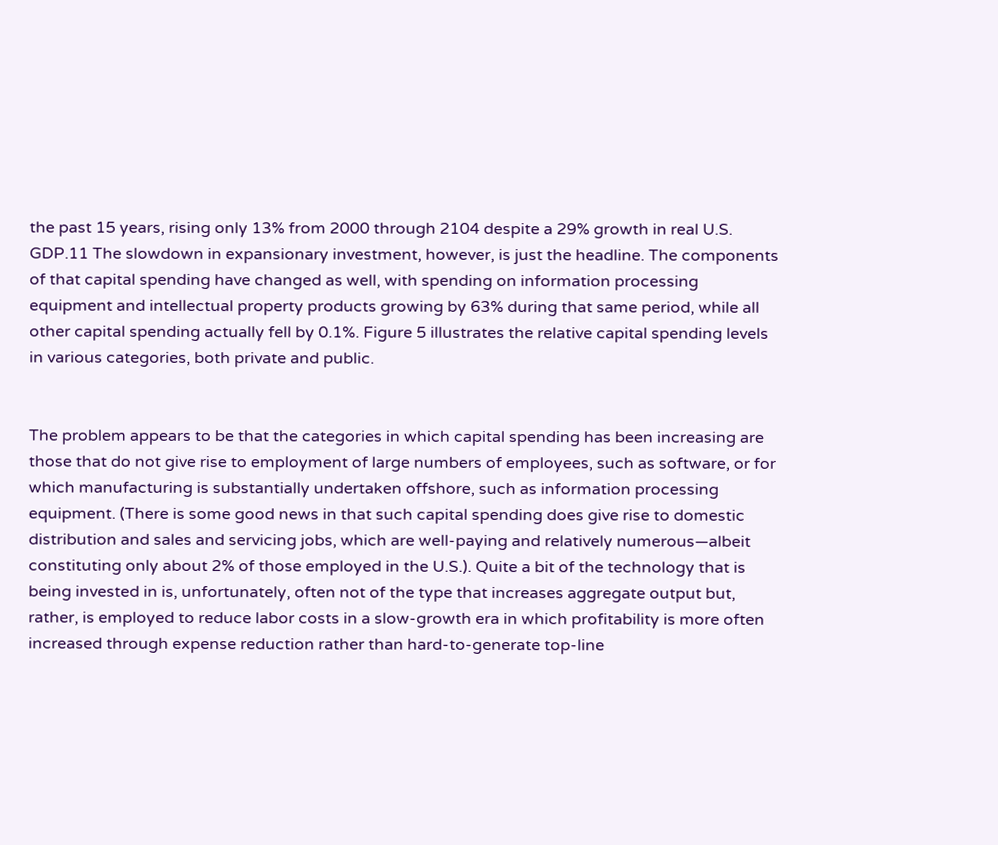the past 15 years, rising only 13% from 2000 through 2104 despite a 29% growth in real U.S. GDP.11 The slowdown in expansionary investment, however, is just the headline. The components of that capital spending have changed as well, with spending on information processing equipment and intellectual property products growing by 63% during that same period, while all other capital spending actually fell by 0.1%. Figure 5 illustrates the relative capital spending levels in various categories, both private and public.


The problem appears to be that the categories in which capital spending has been increasing are those that do not give rise to employment of large numbers of employees, such as software, or for which manufacturing is substantially undertaken offshore, such as information processing equipment. (There is some good news in that such capital spending does give rise to domestic distribution and sales and servicing jobs, which are well-paying and relatively numerous—albeit constituting only about 2% of those employed in the U.S.). Quite a bit of the technology that is being invested in is, unfortunately, often not of the type that increases aggregate output but, rather, is employed to reduce labor costs in a slow-growth era in which profitability is more often increased through expense reduction rather than hard-to-generate top-line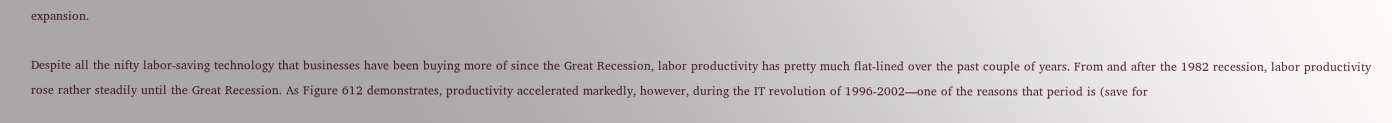expansion.

Despite all the nifty labor-saving technology that businesses have been buying more of since the Great Recession, labor productivity has pretty much flat-lined over the past couple of years. From and after the 1982 recession, labor productivity rose rather steadily until the Great Recession. As Figure 612 demonstrates, productivity accelerated markedly, however, during the IT revolution of 1996-2002—one of the reasons that period is (save for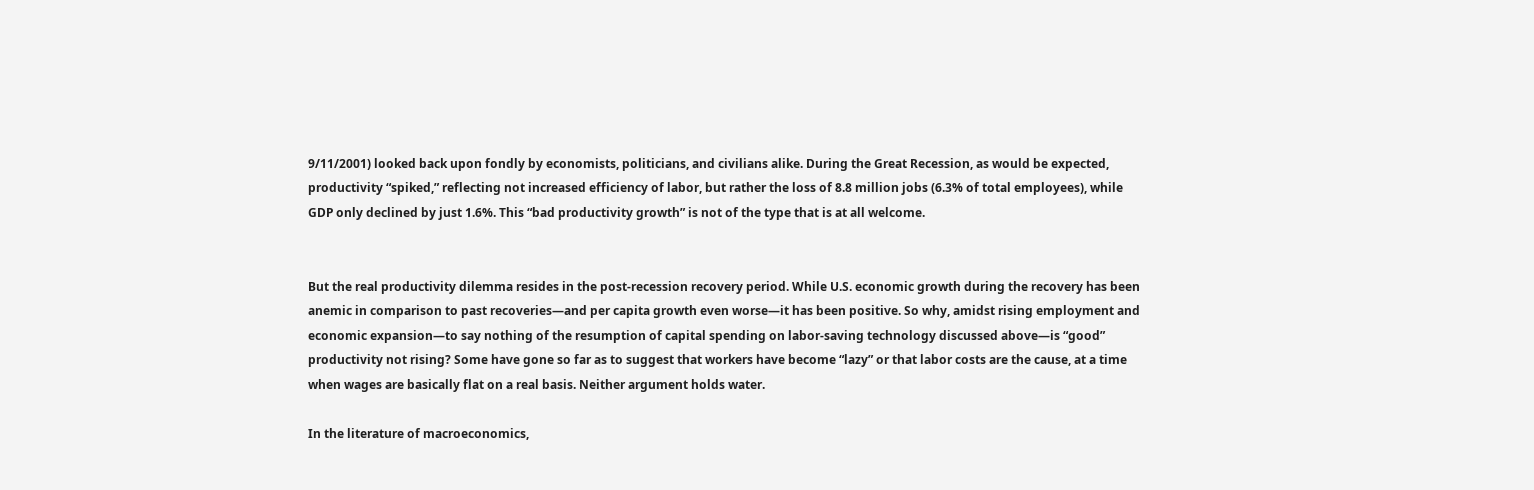9/11/2001) looked back upon fondly by economists, politicians, and civilians alike. During the Great Recession, as would be expected, productivity “spiked,” reflecting not increased efficiency of labor, but rather the loss of 8.8 million jobs (6.3% of total employees), while GDP only declined by just 1.6%. This “bad productivity growth” is not of the type that is at all welcome.


But the real productivity dilemma resides in the post-recession recovery period. While U.S. economic growth during the recovery has been anemic in comparison to past recoveries—and per capita growth even worse—it has been positive. So why, amidst rising employment and economic expansion—to say nothing of the resumption of capital spending on labor-saving technology discussed above—is “good” productivity not rising? Some have gone so far as to suggest that workers have become “lazy” or that labor costs are the cause, at a time when wages are basically flat on a real basis. Neither argument holds water.

In the literature of macroeconomics,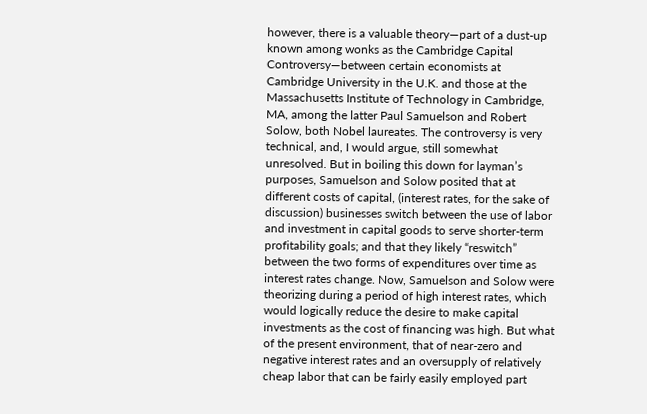however, there is a valuable theory—part of a dust-up known among wonks as the Cambridge Capital Controversy—between certain economists at Cambridge University in the U.K. and those at the Massachusetts Institute of Technology in Cambridge, MA, among the latter Paul Samuelson and Robert Solow, both Nobel laureates. The controversy is very technical, and, I would argue, still somewhat unresolved. But in boiling this down for layman’s purposes, Samuelson and Solow posited that at different costs of capital, (interest rates, for the sake of discussion) businesses switch between the use of labor and investment in capital goods to serve shorter-term profitability goals; and that they likely “reswitch” between the two forms of expenditures over time as interest rates change. Now, Samuelson and Solow were theorizing during a period of high interest rates, which would logically reduce the desire to make capital investments as the cost of financing was high. But what of the present environment, that of near-zero and negative interest rates and an oversupply of relatively cheap labor that can be fairly easily employed part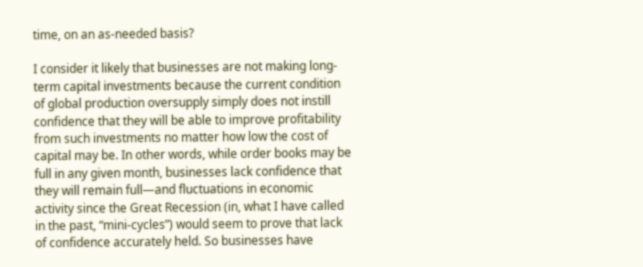time, on an as-needed basis?

I consider it likely that businesses are not making long-term capital investments because the current condition of global production oversupply simply does not instill confidence that they will be able to improve profitability from such investments no matter how low the cost of capital may be. In other words, while order books may be full in any given month, businesses lack confidence that they will remain full—and fluctuations in economic activity since the Great Recession (in, what I have called in the past, “mini-cycles”) would seem to prove that lack of confidence accurately held. So businesses have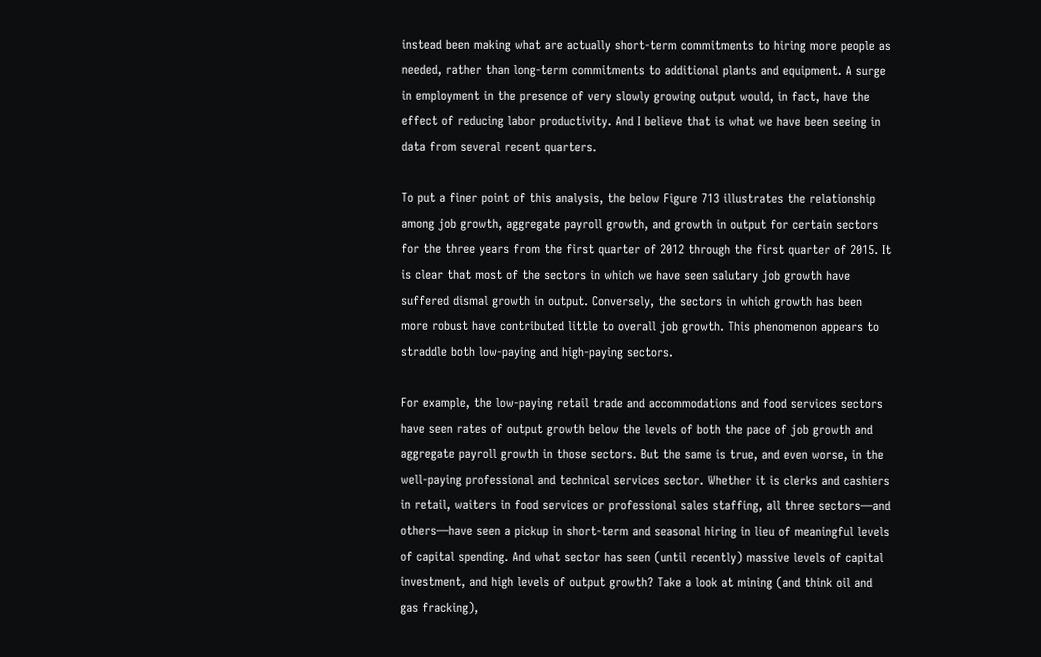instead been making what are actually short-term commitments to hiring more people as needed, rather than long-term commitments to additional plants and equipment. A surge in employment in the presence of very slowly growing output would, in fact, have the effect of reducing labor productivity. And I believe that is what we have been seeing in data from several recent quarters.

To put a finer point of this analysis, the below Figure 713 illustrates the relationship among job growth, aggregate payroll growth, and growth in output for certain sectors for the three years from the first quarter of 2012 through the first quarter of 2015. It is clear that most of the sectors in which we have seen salutary job growth have suffered dismal growth in output. Conversely, the sectors in which growth has been more robust have contributed little to overall job growth. This phenomenon appears to straddle both low-paying and high-paying sectors.

For example, the low-paying retail trade and accommodations and food services sectors have seen rates of output growth below the levels of both the pace of job growth and aggregate payroll growth in those sectors. But the same is true, and even worse, in the well-paying professional and technical services sector. Whether it is clerks and cashiers in retail, waiters in food services or professional sales staffing, all three sectors—and others—have seen a pickup in short-term and seasonal hiring in lieu of meaningful levels of capital spending. And what sector has seen (until recently) massive levels of capital investment, and high levels of output growth? Take a look at mining (and think oil and gas fracking),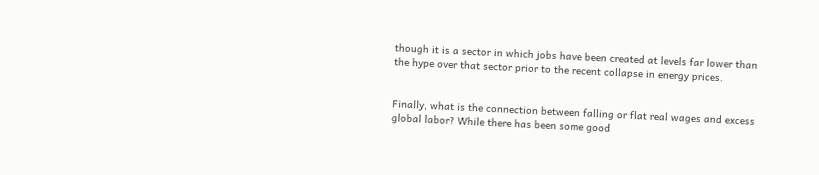though it is a sector in which jobs have been created at levels far lower than the hype over that sector prior to the recent collapse in energy prices.


Finally, what is the connection between falling or flat real wages and excess global labor? While there has been some good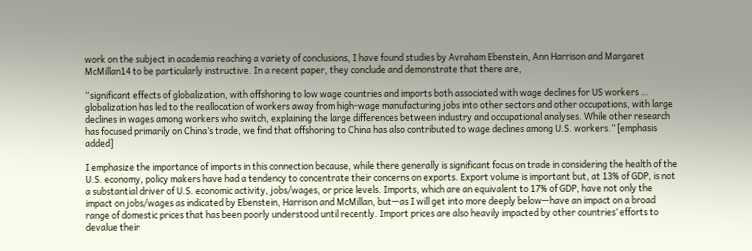work on the subject in academia reaching a variety of conclusions, I have found studies by Avraham Ebenstein, Ann Harrison and Margaret McMillan14 to be particularly instructive. In a recent paper, they conclude and demonstrate that there are,

“significant effects of globalization, with offshoring to low wage countries and imports both associated with wage declines for US workers … globalization has led to the reallocation of workers away from high-wage manufacturing jobs into other sectors and other occupations, with large declines in wages among workers who switch, explaining the large differences between industry and occupational analyses. While other research has focused primarily on China’s trade, we find that offshoring to China has also contributed to wage declines among U.S. workers.” [emphasis added]

I emphasize the importance of imports in this connection because, while there generally is significant focus on trade in considering the health of the U.S. economy, policy makers have had a tendency to concentrate their concerns on exports. Export volume is important but, at 13% of GDP, is not a substantial driver of U.S. economic activity, jobs/wages, or price levels. Imports, which are an equivalent to 17% of GDP, have not only the impact on jobs/wages as indicated by Ebenstein, Harrison and McMillan, but—as I will get into more deeply below—have an impact on a broad range of domestic prices that has been poorly understood until recently. Import prices are also heavily impacted by other countries’ efforts to devalue their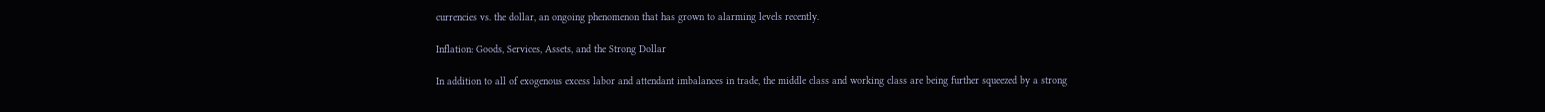currencies vs. the dollar, an ongoing phenomenon that has grown to alarming levels recently.

Inflation: Goods, Services, Assets, and the Strong Dollar

In addition to all of exogenous excess labor and attendant imbalances in trade, the middle class and working class are being further squeezed by a strong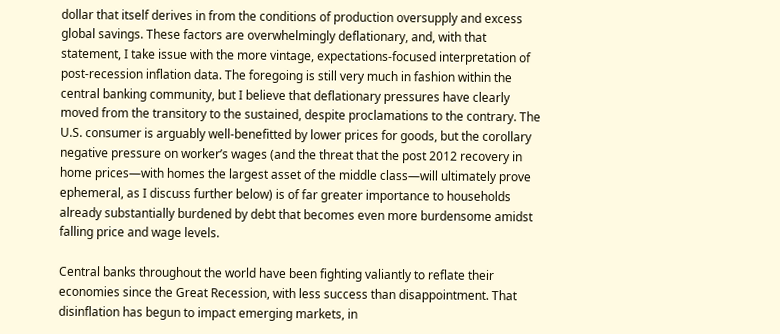dollar that itself derives in from the conditions of production oversupply and excess global savings. These factors are overwhelmingly deflationary, and, with that statement, I take issue with the more vintage, expectations-focused interpretation of post-recession inflation data. The foregoing is still very much in fashion within the central banking community, but I believe that deflationary pressures have clearly moved from the transitory to the sustained, despite proclamations to the contrary. The U.S. consumer is arguably well-benefitted by lower prices for goods, but the corollary negative pressure on worker’s wages (and the threat that the post 2012 recovery in home prices—with homes the largest asset of the middle class—will ultimately prove ephemeral, as I discuss further below) is of far greater importance to households already substantially burdened by debt that becomes even more burdensome amidst falling price and wage levels.

Central banks throughout the world have been fighting valiantly to reflate their economies since the Great Recession, with less success than disappointment. That disinflation has begun to impact emerging markets, in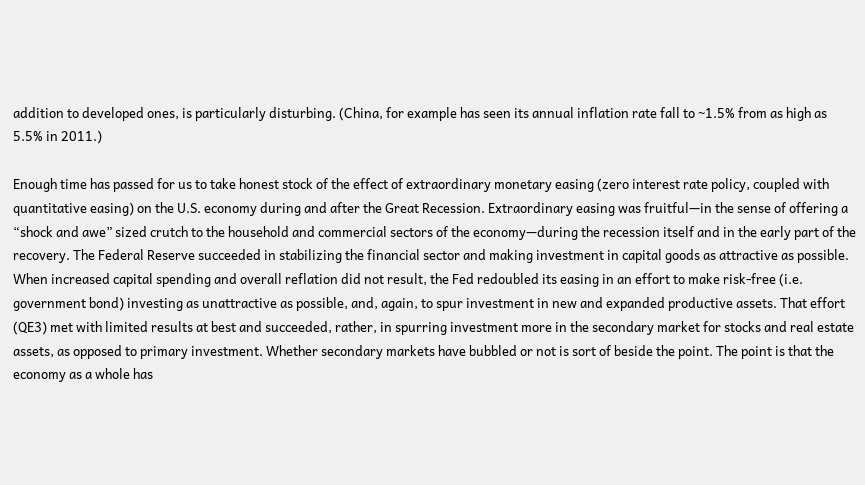addition to developed ones, is particularly disturbing. (China, for example has seen its annual inflation rate fall to ~1.5% from as high as 5.5% in 2011.)

Enough time has passed for us to take honest stock of the effect of extraordinary monetary easing (zero interest rate policy, coupled with quantitative easing) on the U.S. economy during and after the Great Recession. Extraordinary easing was fruitful—in the sense of offering a “shock and awe” sized crutch to the household and commercial sectors of the economy—during the recession itself and in the early part of the recovery. The Federal Reserve succeeded in stabilizing the financial sector and making investment in capital goods as attractive as possible. When increased capital spending and overall reflation did not result, the Fed redoubled its easing in an effort to make risk-free (i.e. government bond) investing as unattractive as possible, and, again, to spur investment in new and expanded productive assets. That effort (QE3) met with limited results at best and succeeded, rather, in spurring investment more in the secondary market for stocks and real estate assets, as opposed to primary investment. Whether secondary markets have bubbled or not is sort of beside the point. The point is that the economy as a whole has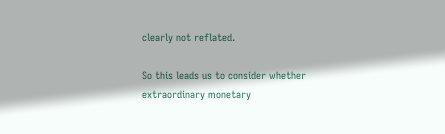clearly not reflated.

So this leads us to consider whether extraordinary monetary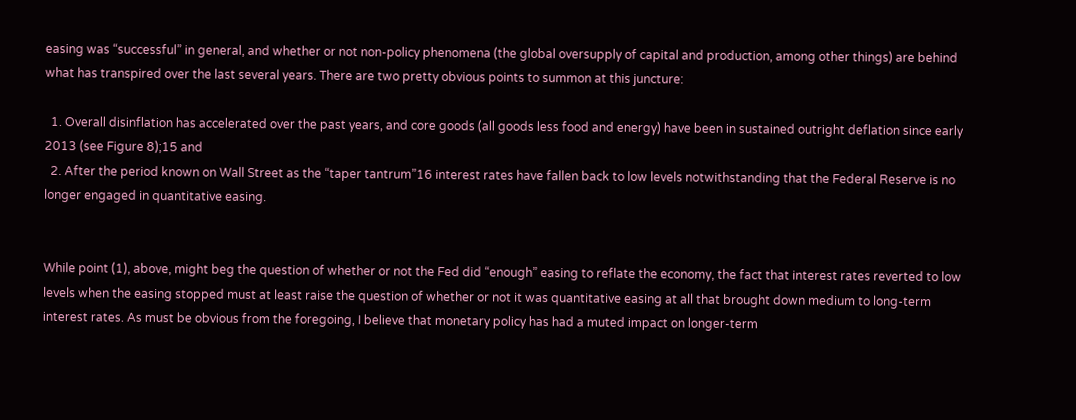easing was “successful” in general, and whether or not non-policy phenomena (the global oversupply of capital and production, among other things) are behind what has transpired over the last several years. There are two pretty obvious points to summon at this juncture:

  1. Overall disinflation has accelerated over the past years, and core goods (all goods less food and energy) have been in sustained outright deflation since early 2013 (see Figure 8);15 and
  2. After the period known on Wall Street as the “taper tantrum”16 interest rates have fallen back to low levels notwithstanding that the Federal Reserve is no longer engaged in quantitative easing.


While point (1), above, might beg the question of whether or not the Fed did “enough” easing to reflate the economy, the fact that interest rates reverted to low levels when the easing stopped must at least raise the question of whether or not it was quantitative easing at all that brought down medium to long-term interest rates. As must be obvious from the foregoing, I believe that monetary policy has had a muted impact on longer-term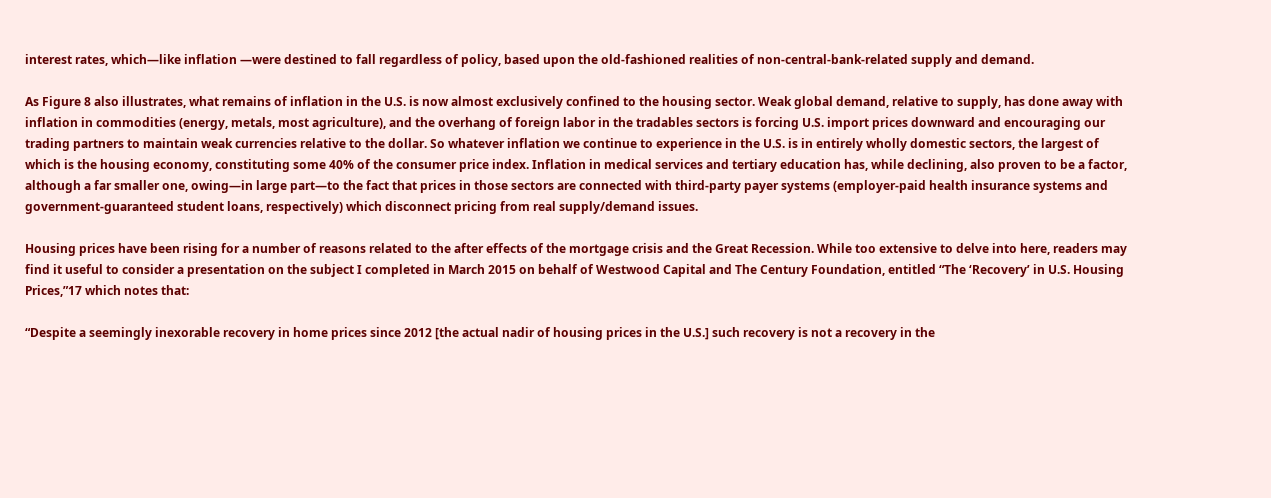interest rates, which—like inflation —were destined to fall regardless of policy, based upon the old-fashioned realities of non-central-bank-related supply and demand.

As Figure 8 also illustrates, what remains of inflation in the U.S. is now almost exclusively confined to the housing sector. Weak global demand, relative to supply, has done away with inflation in commodities (energy, metals, most agriculture), and the overhang of foreign labor in the tradables sectors is forcing U.S. import prices downward and encouraging our trading partners to maintain weak currencies relative to the dollar. So whatever inflation we continue to experience in the U.S. is in entirely wholly domestic sectors, the largest of which is the housing economy, constituting some 40% of the consumer price index. Inflation in medical services and tertiary education has, while declining, also proven to be a factor, although a far smaller one, owing—in large part—to the fact that prices in those sectors are connected with third-party payer systems (employer-paid health insurance systems and government-guaranteed student loans, respectively) which disconnect pricing from real supply/demand issues.

Housing prices have been rising for a number of reasons related to the after effects of the mortgage crisis and the Great Recession. While too extensive to delve into here, readers may find it useful to consider a presentation on the subject I completed in March 2015 on behalf of Westwood Capital and The Century Foundation, entitled “The ‘Recovery’ in U.S. Housing Prices,”17 which notes that:

“Despite a seemingly inexorable recovery in home prices since 2012 [the actual nadir of housing prices in the U.S.] such recovery is not a recovery in the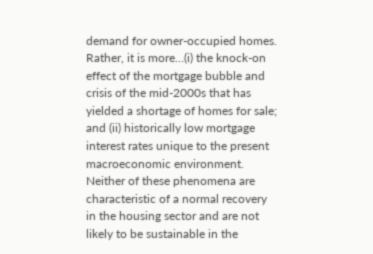demand for owner-occupied homes. Rather, it is more…(i) the knock-on effect of the mortgage bubble and crisis of the mid-2000s that has yielded a shortage of homes for sale; and (ii) historically low mortgage interest rates unique to the present macroeconomic environment. Neither of these phenomena are characteristic of a normal recovery in the housing sector and are not likely to be sustainable in the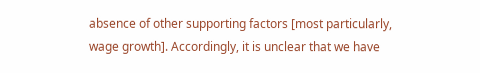absence of other supporting factors [most particularly, wage growth]. Accordingly, it is unclear that we have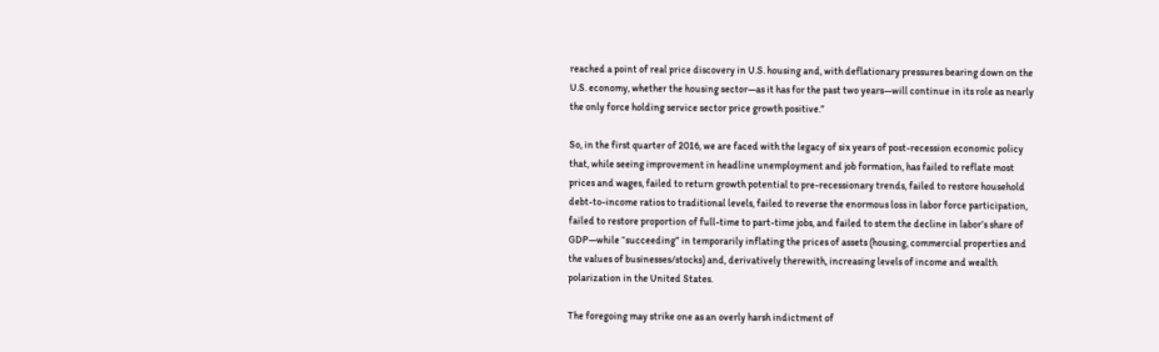reached a point of real price discovery in U.S. housing and, with deflationary pressures bearing down on the U.S. economy, whether the housing sector—as it has for the past two years—will continue in its role as nearly the only force holding service sector price growth positive.”

So, in the first quarter of 2016, we are faced with the legacy of six years of post-recession economic policy that, while seeing improvement in headline unemployment and job formation, has failed to reflate most prices and wages, failed to return growth potential to pre-recessionary trends, failed to restore household debt-to-income ratios to traditional levels, failed to reverse the enormous loss in labor force participation, failed to restore proportion of full-time to part-time jobs, and failed to stem the decline in labor’s share of GDP—while “succeeding” in temporarily inflating the prices of assets (housing, commercial properties and the values of businesses/stocks) and, derivatively therewith, increasing levels of income and wealth polarization in the United States.

The foregoing may strike one as an overly harsh indictment of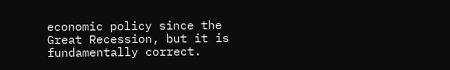economic policy since the Great Recession, but it is fundamentally correct.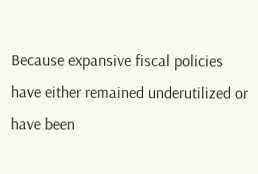Because expansive fiscal policies have either remained underutilized or have been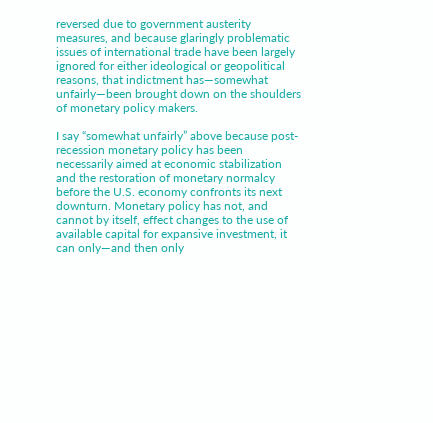reversed due to government austerity measures, and because glaringly problematic issues of international trade have been largely ignored for either ideological or geopolitical reasons, that indictment has—somewhat unfairly—been brought down on the shoulders of monetary policy makers.

I say “somewhat unfairly” above because post-recession monetary policy has been necessarily aimed at economic stabilization and the restoration of monetary normalcy before the U.S. economy confronts its next downturn. Monetary policy has not, and cannot by itself, effect changes to the use of available capital for expansive investment, it can only—and then only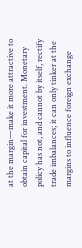at the margin—make it more attractive to obtain capital for investment. Monetary policy has not, and cannot by itself, rectify trade imbalances; it can only tinker at the margins to influence foreign exchange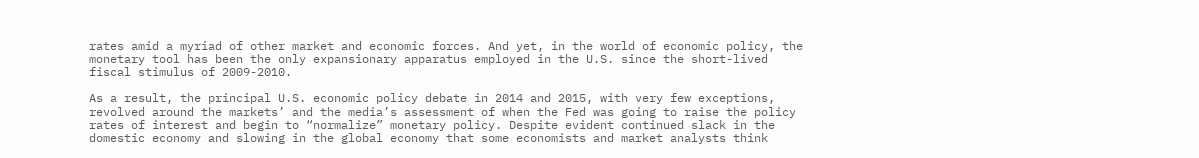rates amid a myriad of other market and economic forces. And yet, in the world of economic policy, the monetary tool has been the only expansionary apparatus employed in the U.S. since the short-lived fiscal stimulus of 2009-2010.

As a result, the principal U.S. economic policy debate in 2014 and 2015, with very few exceptions, revolved around the markets’ and the media’s assessment of when the Fed was going to raise the policy rates of interest and begin to “normalize” monetary policy. Despite evident continued slack in the domestic economy and slowing in the global economy that some economists and market analysts think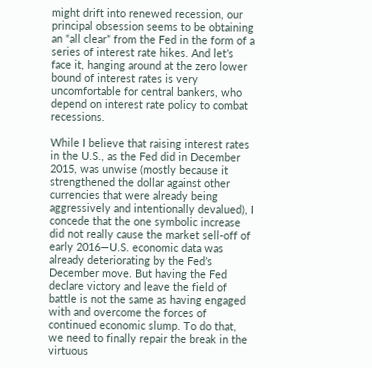might drift into renewed recession, our principal obsession seems to be obtaining an “all clear” from the Fed in the form of a series of interest rate hikes. And let’s face it, hanging around at the zero lower bound of interest rates is very uncomfortable for central bankers, who depend on interest rate policy to combat recessions.

While I believe that raising interest rates in the U.S., as the Fed did in December 2015, was unwise (mostly because it strengthened the dollar against other currencies that were already being aggressively and intentionally devalued), I concede that the one symbolic increase did not really cause the market sell-off of early 2016—U.S. economic data was already deteriorating by the Fed’s December move. But having the Fed declare victory and leave the field of battle is not the same as having engaged with and overcome the forces of continued economic slump. To do that, we need to finally repair the break in the virtuous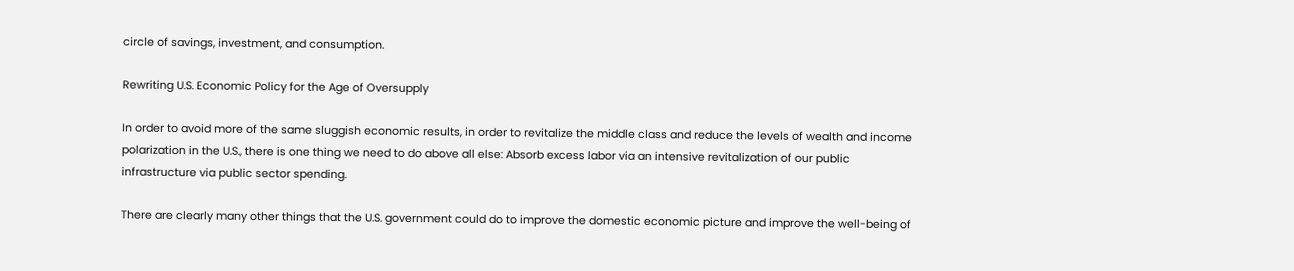circle of savings, investment, and consumption.

Rewriting U.S. Economic Policy for the Age of Oversupply

In order to avoid more of the same sluggish economic results, in order to revitalize the middle class and reduce the levels of wealth and income polarization in the U.S., there is one thing we need to do above all else: Absorb excess labor via an intensive revitalization of our public infrastructure via public sector spending.

There are clearly many other things that the U.S. government could do to improve the domestic economic picture and improve the well-being of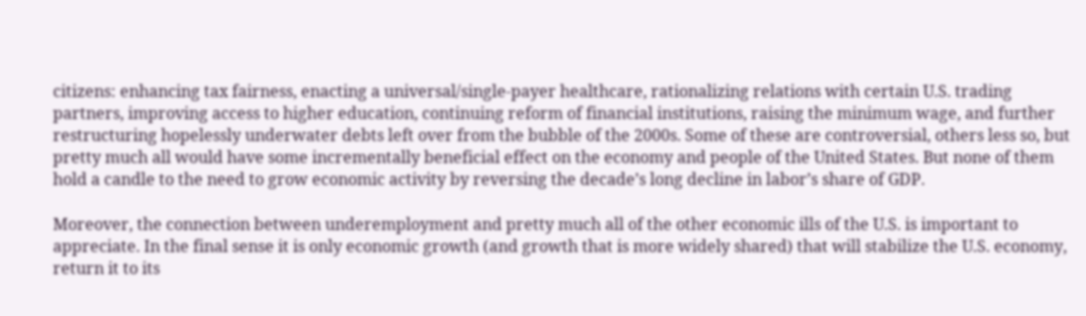citizens: enhancing tax fairness, enacting a universal/single-payer healthcare, rationalizing relations with certain U.S. trading partners, improving access to higher education, continuing reform of financial institutions, raising the minimum wage, and further restructuring hopelessly underwater debts left over from the bubble of the 2000s. Some of these are controversial, others less so, but pretty much all would have some incrementally beneficial effect on the economy and people of the United States. But none of them hold a candle to the need to grow economic activity by reversing the decade’s long decline in labor’s share of GDP.

Moreover, the connection between underemployment and pretty much all of the other economic ills of the U.S. is important to appreciate. In the final sense it is only economic growth (and growth that is more widely shared) that will stabilize the U.S. economy, return it to its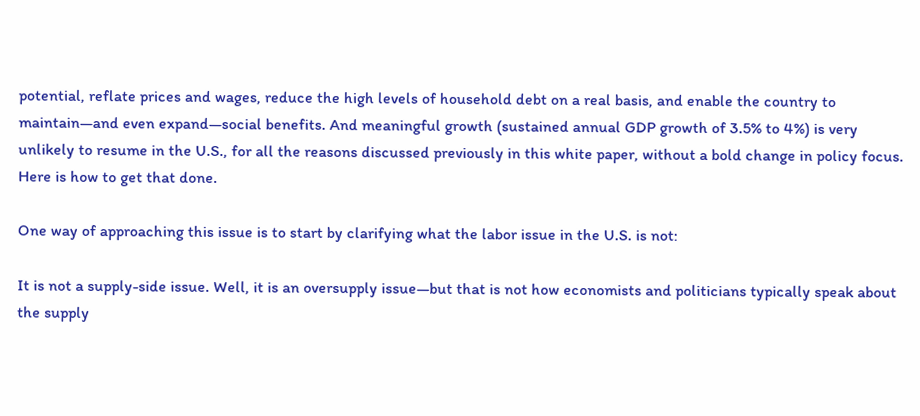potential, reflate prices and wages, reduce the high levels of household debt on a real basis, and enable the country to maintain—and even expand—social benefits. And meaningful growth (sustained annual GDP growth of 3.5% to 4%) is very unlikely to resume in the U.S., for all the reasons discussed previously in this white paper, without a bold change in policy focus. Here is how to get that done.

One way of approaching this issue is to start by clarifying what the labor issue in the U.S. is not:

It is not a supply-side issue. Well, it is an oversupply issue—but that is not how economists and politicians typically speak about the supply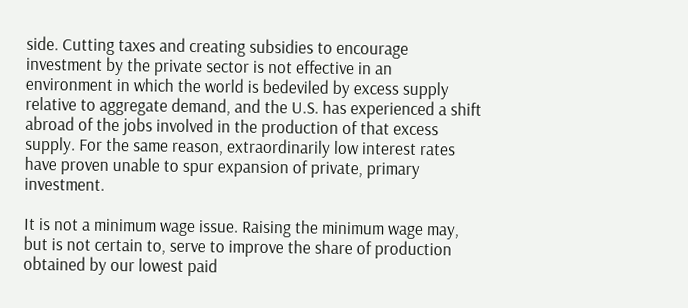side. Cutting taxes and creating subsidies to encourage investment by the private sector is not effective in an environment in which the world is bedeviled by excess supply relative to aggregate demand, and the U.S. has experienced a shift abroad of the jobs involved in the production of that excess supply. For the same reason, extraordinarily low interest rates have proven unable to spur expansion of private, primary investment.

It is not a minimum wage issue. Raising the minimum wage may, but is not certain to, serve to improve the share of production obtained by our lowest paid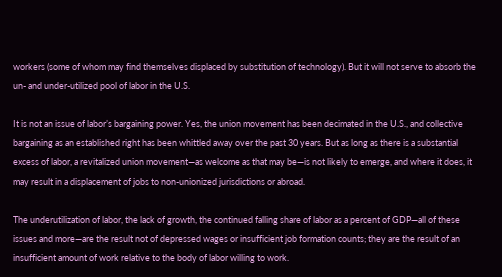workers (some of whom may find themselves displaced by substitution of technology). But it will not serve to absorb the un- and under-utilized pool of labor in the U.S.

It is not an issue of labor’s bargaining power. Yes, the union movement has been decimated in the U.S., and collective bargaining as an established right has been whittled away over the past 30 years. But as long as there is a substantial excess of labor, a revitalized union movement—as welcome as that may be—is not likely to emerge, and where it does, it may result in a displacement of jobs to non-unionized jurisdictions or abroad.

The underutilization of labor, the lack of growth, the continued falling share of labor as a percent of GDP—all of these issues and more—are the result not of depressed wages or insufficient job formation counts; they are the result of an insufficient amount of work relative to the body of labor willing to work.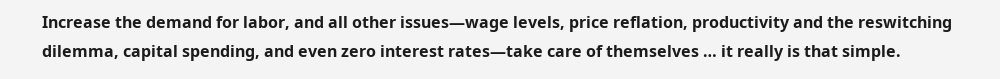Increase the demand for labor, and all other issues—wage levels, price reflation, productivity and the reswitching dilemma, capital spending, and even zero interest rates—take care of themselves … it really is that simple.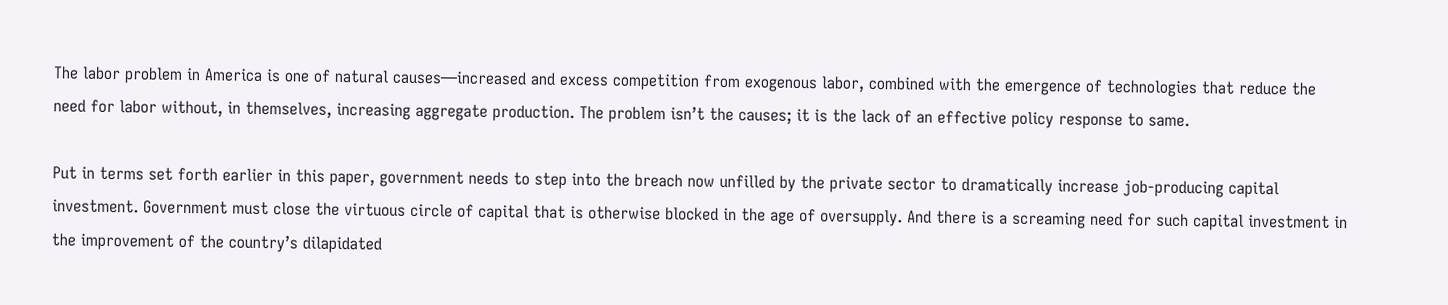The labor problem in America is one of natural causes—increased and excess competition from exogenous labor, combined with the emergence of technologies that reduce the need for labor without, in themselves, increasing aggregate production. The problem isn’t the causes; it is the lack of an effective policy response to same.

Put in terms set forth earlier in this paper, government needs to step into the breach now unfilled by the private sector to dramatically increase job-producing capital investment. Government must close the virtuous circle of capital that is otherwise blocked in the age of oversupply. And there is a screaming need for such capital investment in the improvement of the country’s dilapidated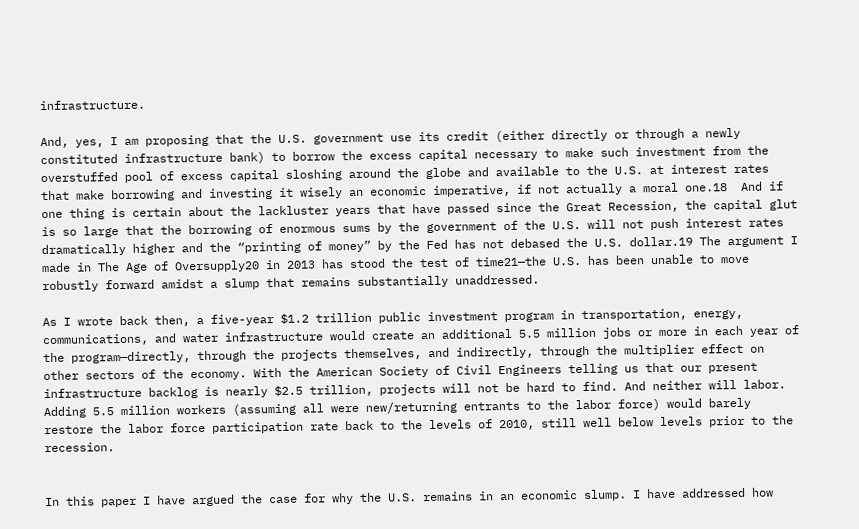infrastructure.

And, yes, I am proposing that the U.S. government use its credit (either directly or through a newly constituted infrastructure bank) to borrow the excess capital necessary to make such investment from the overstuffed pool of excess capital sloshing around the globe and available to the U.S. at interest rates that make borrowing and investing it wisely an economic imperative, if not actually a moral one.18  And if one thing is certain about the lackluster years that have passed since the Great Recession, the capital glut is so large that the borrowing of enormous sums by the government of the U.S. will not push interest rates dramatically higher and the “printing of money” by the Fed has not debased the U.S. dollar.19 The argument I made in The Age of Oversupply20 in 2013 has stood the test of time21—the U.S. has been unable to move robustly forward amidst a slump that remains substantially unaddressed.

As I wrote back then, a five-year $1.2 trillion public investment program in transportation, energy, communications, and water infrastructure would create an additional 5.5 million jobs or more in each year of the program—directly, through the projects themselves, and indirectly, through the multiplier effect on other sectors of the economy. With the American Society of Civil Engineers telling us that our present infrastructure backlog is nearly $2.5 trillion, projects will not be hard to find. And neither will labor. Adding 5.5 million workers (assuming all were new/returning entrants to the labor force) would barely restore the labor force participation rate back to the levels of 2010, still well below levels prior to the recession.


In this paper I have argued the case for why the U.S. remains in an economic slump. I have addressed how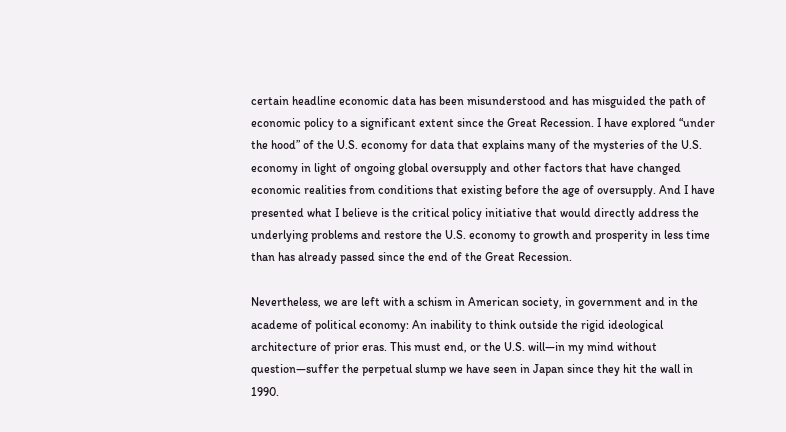certain headline economic data has been misunderstood and has misguided the path of economic policy to a significant extent since the Great Recession. I have explored “under the hood” of the U.S. economy for data that explains many of the mysteries of the U.S. economy in light of ongoing global oversupply and other factors that have changed economic realities from conditions that existing before the age of oversupply. And I have presented what I believe is the critical policy initiative that would directly address the underlying problems and restore the U.S. economy to growth and prosperity in less time than has already passed since the end of the Great Recession.

Nevertheless, we are left with a schism in American society, in government and in the academe of political economy: An inability to think outside the rigid ideological architecture of prior eras. This must end, or the U.S. will—in my mind without question—suffer the perpetual slump we have seen in Japan since they hit the wall in 1990.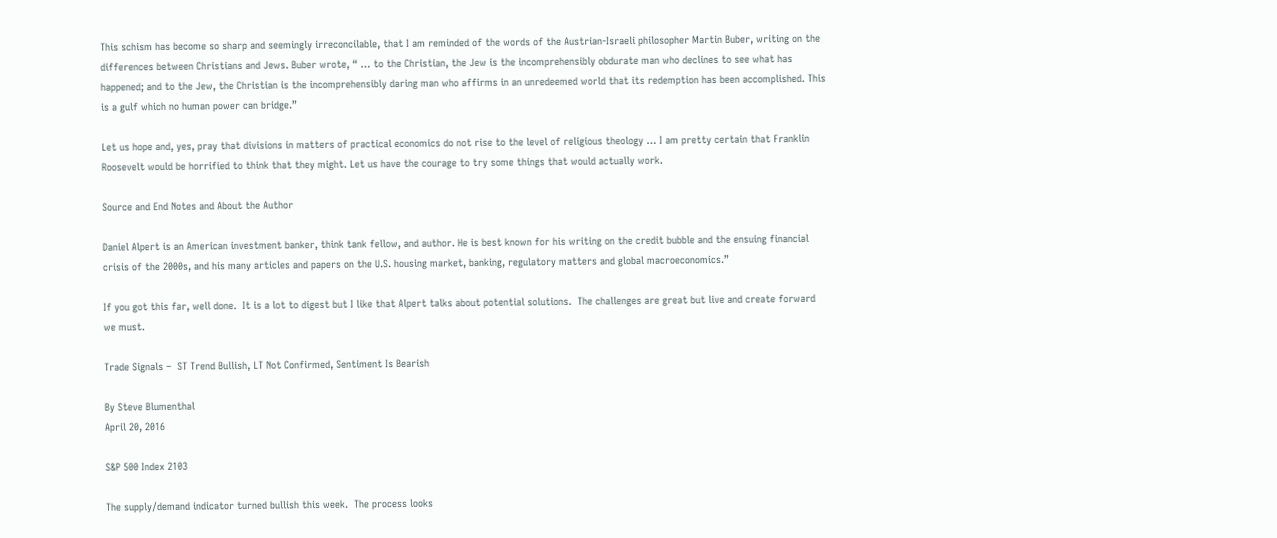This schism has become so sharp and seemingly irreconcilable, that I am reminded of the words of the Austrian-Israeli philosopher Martin Buber, writing on the differences between Christians and Jews. Buber wrote, “ … to the Christian, the Jew is the incomprehensibly obdurate man who declines to see what has happened; and to the Jew, the Christian is the incomprehensibly daring man who affirms in an unredeemed world that its redemption has been accomplished. This is a gulf which no human power can bridge.”

Let us hope and, yes, pray that divisions in matters of practical economics do not rise to the level of religious theology … I am pretty certain that Franklin Roosevelt would be horrified to think that they might. Let us have the courage to try some things that would actually work.

Source and End Notes and About the Author

Daniel Alpert is an American investment banker, think tank fellow, and author. He is best known for his writing on the credit bubble and the ensuing financial crisis of the 2000s, and his many articles and papers on the U.S. housing market, banking, regulatory matters and global macroeconomics.”

If you got this far, well done.  It is a lot to digest but I like that Alpert talks about potential solutions.  The challenges are great but live and create forward we must.

Trade Signals –  ST Trend Bullish, LT Not Confirmed, Sentiment Is Bearish

By Steve Blumenthal
April 20, 2016

S&P 500 Index 2103

The supply/demand indicator turned bullish this week.  The process looks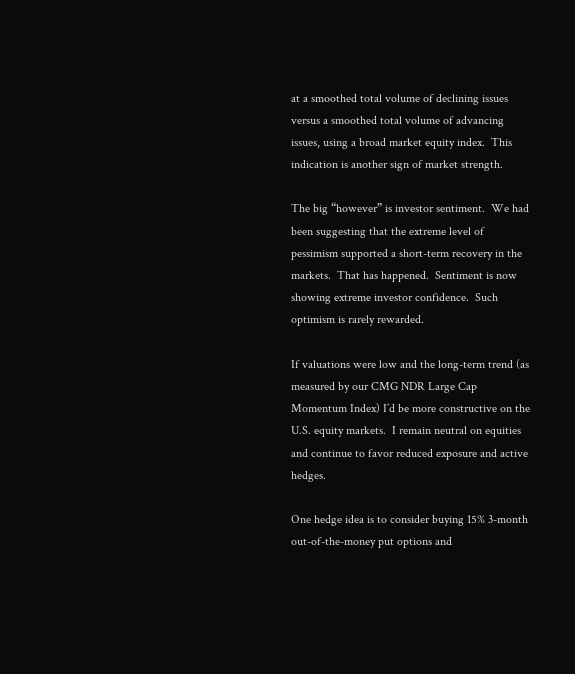at a smoothed total volume of declining issues versus a smoothed total volume of advancing issues, using a broad market equity index.  This indication is another sign of market strength.

The big “however” is investor sentiment.  We had been suggesting that the extreme level of pessimism supported a short-term recovery in the markets.  That has happened.  Sentiment is now showing extreme investor confidence.  Such optimism is rarely rewarded.

If valuations were low and the long-term trend (as measured by our CMG NDR Large Cap Momentum Index) I’d be more constructive on the U.S. equity markets.  I remain neutral on equities and continue to favor reduced exposure and active hedges.

One hedge idea is to consider buying 15% 3-month out-of-the-money put options and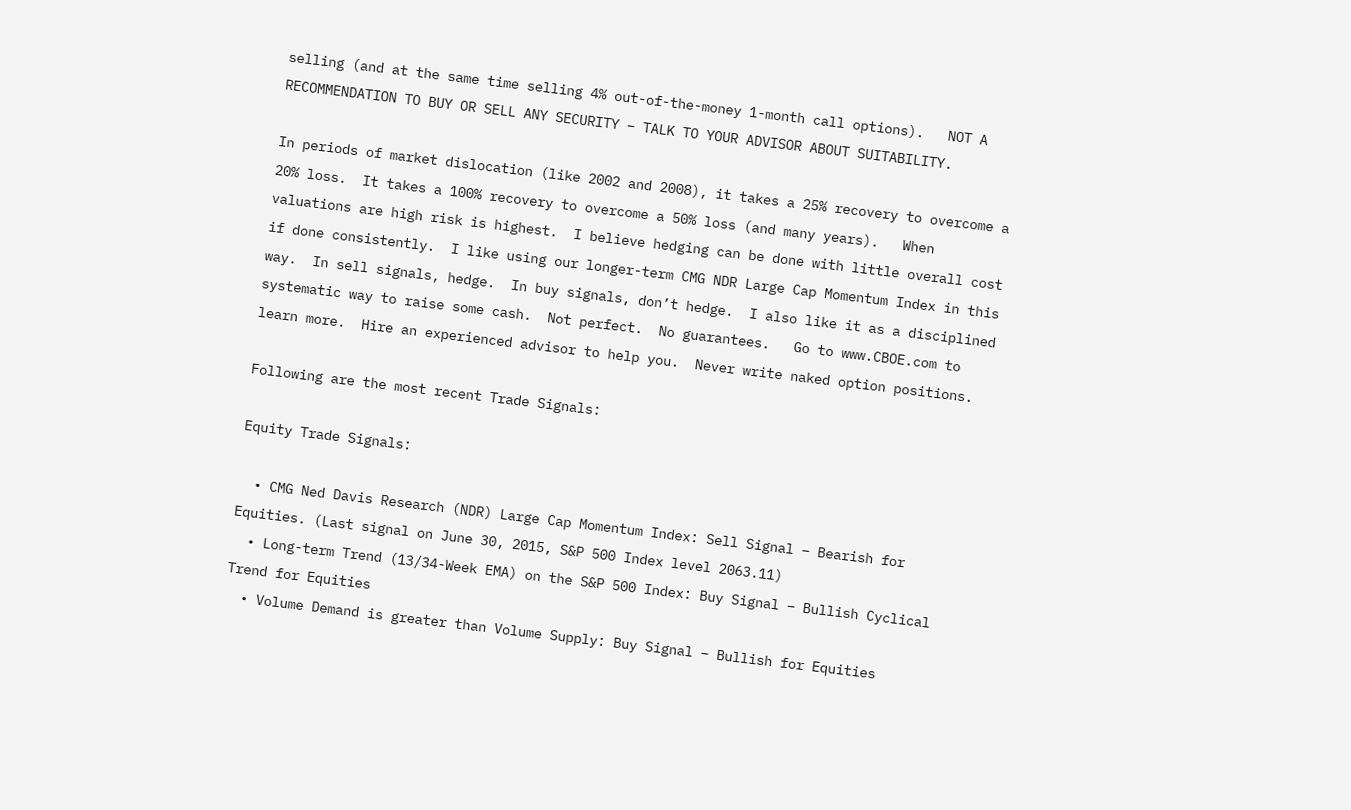selling (and at the same time selling 4% out-of-the-money 1-month call options).   NOT A RECOMMENDATION TO BUY OR SELL ANY SECURITY – TALK TO YOUR ADVISOR ABOUT SUITABILITY.

In periods of market dislocation (like 2002 and 2008), it takes a 25% recovery to overcome a 20% loss.  It takes a 100% recovery to overcome a 50% loss (and many years).   When valuations are high risk is highest.  I believe hedging can be done with little overall cost if done consistently.  I like using our longer-term CMG NDR Large Cap Momentum Index in this way.  In sell signals, hedge.  In buy signals, don’t hedge.  I also like it as a disciplined systematic way to raise some cash.  Not perfect.  No guarantees.   Go to www.CBOE.com to learn more.  Hire an experienced advisor to help you.  Never write naked option positions.

Following are the most recent Trade Signals:

Equity Trade Signals:

  • CMG Ned Davis Research (NDR) Large Cap Momentum Index: Sell Signal – Bearish for Equities. (Last signal on June 30, 2015, S&P 500 Index level 2063.11)
  • Long-term Trend (13/34-Week EMA) on the S&P 500 Index: Buy Signal – Bullish Cyclical Trend for Equities
  • Volume Demand is greater than Volume Supply: Buy Signal – Bullish for Equities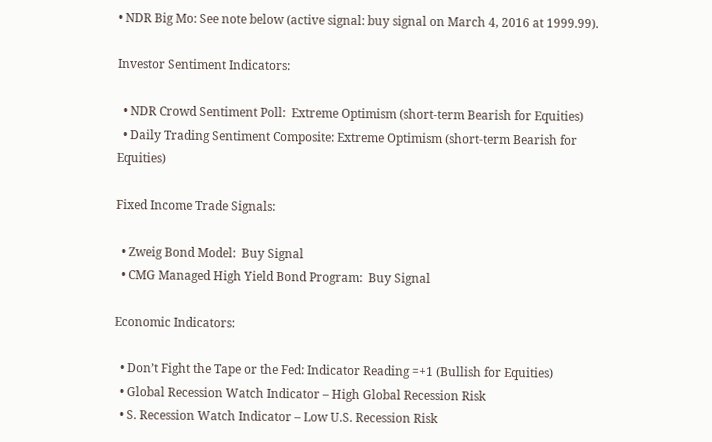• NDR Big Mo: See note below (active signal: buy signal on March 4, 2016 at 1999.99).

Investor Sentiment Indicators:

  • NDR Crowd Sentiment Poll:  Extreme Optimism (short-term Bearish for Equities)
  • Daily Trading Sentiment Composite: Extreme Optimism (short-term Bearish for Equities)

Fixed Income Trade Signals:

  • Zweig Bond Model:  Buy Signal
  • CMG Managed High Yield Bond Program:  Buy Signal

Economic Indicators:

  • Don’t Fight the Tape or the Fed: Indicator Reading =+1 (Bullish for Equities)
  • Global Recession Watch Indicator – High Global Recession Risk
  • S. Recession Watch Indicator – Low U.S. Recession Risk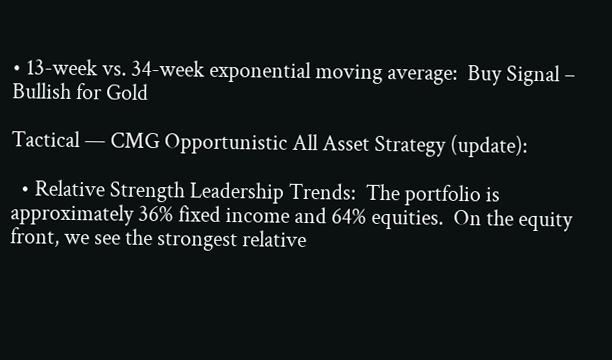• 13-week vs. 34-week exponential moving average:  Buy Signal – Bullish for Gold

Tactical — CMG Opportunistic All Asset Strategy (update):

  • Relative Strength Leadership Trends:  The portfolio is approximately 36% fixed income and 64% equities.  On the equity front, we see the strongest relative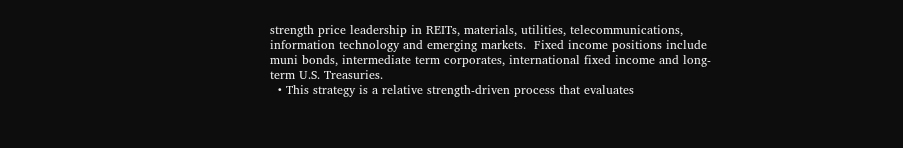strength price leadership in REITs, materials, utilities, telecommunications, information technology and emerging markets.  Fixed income positions include muni bonds, intermediate term corporates, international fixed income and long-term U.S. Treasuries.
  • This strategy is a relative strength-driven process that evaluates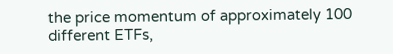the price momentum of approximately 100 different ETFs,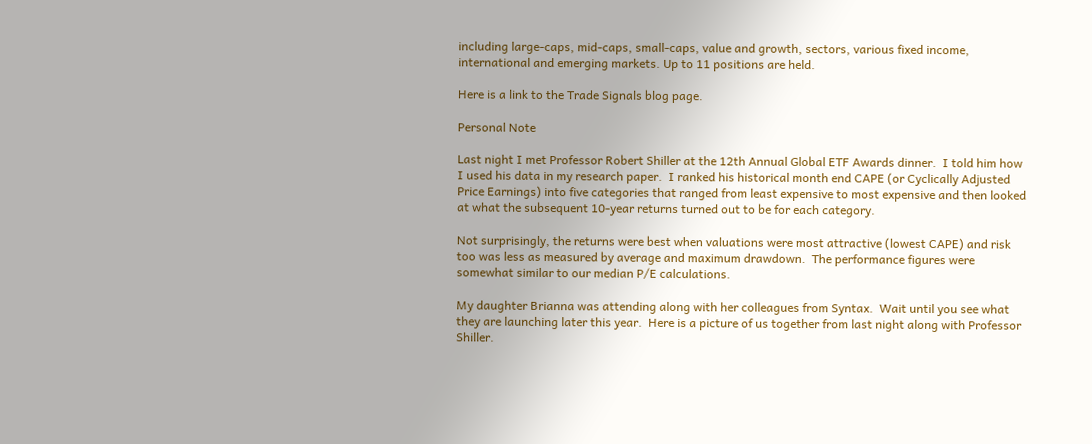including large-caps, mid-caps, small-caps, value and growth, sectors, various fixed income, international and emerging markets. Up to 11 positions are held.

Here is a link to the Trade Signals blog page.

Personal Note

Last night I met Professor Robert Shiller at the 12th Annual Global ETF Awards dinner.  I told him how I used his data in my research paper.  I ranked his historical month end CAPE (or Cyclically Adjusted Price Earnings) into five categories that ranged from least expensive to most expensive and then looked at what the subsequent 10-year returns turned out to be for each category.

Not surprisingly, the returns were best when valuations were most attractive (lowest CAPE) and risk too was less as measured by average and maximum drawdown.  The performance figures were somewhat similar to our median P/E calculations.

My daughter Brianna was attending along with her colleagues from Syntax.  Wait until you see what they are launching later this year.  Here is a picture of us together from last night along with Professor Shiller.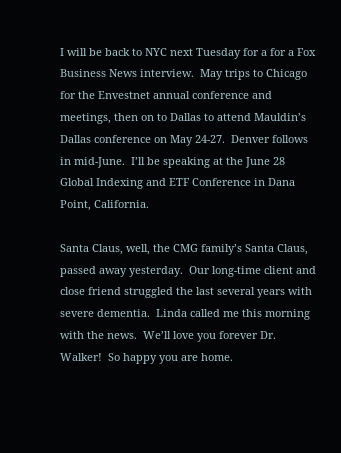I will be back to NYC next Tuesday for a for a Fox Business News interview.  May trips to Chicago for the Envestnet annual conference and meetings, then on to Dallas to attend Mauldin’s Dallas conference on May 24-27.  Denver follows in mid-June.  I’ll be speaking at the June 28 Global Indexing and ETF Conference in Dana Point, California.

Santa Claus, well, the CMG family’s Santa Claus, passed away yesterday.  Our long-time client and close friend struggled the last several years with severe dementia.  Linda called me this morning with the news.  We’ll love you forever Dr. Walker!  So happy you are home.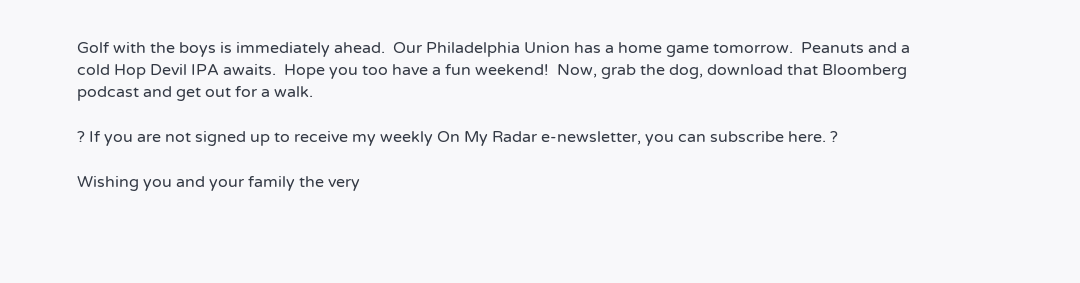Golf with the boys is immediately ahead.  Our Philadelphia Union has a home game tomorrow.  Peanuts and a cold Hop Devil IPA awaits.  Hope you too have a fun weekend!  Now, grab the dog, download that Bloomberg podcast and get out for a walk.

? If you are not signed up to receive my weekly On My Radar e-newsletter, you can subscribe here. ?

Wishing you and your family the very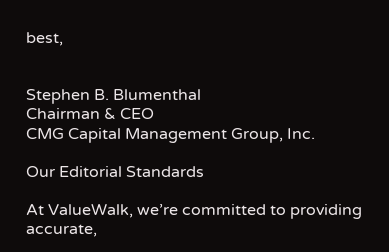best,


Stephen B. Blumenthal
Chairman & CEO
CMG Capital Management Group, Inc.

Our Editorial Standards

At ValueWalk, we’re committed to providing accurate,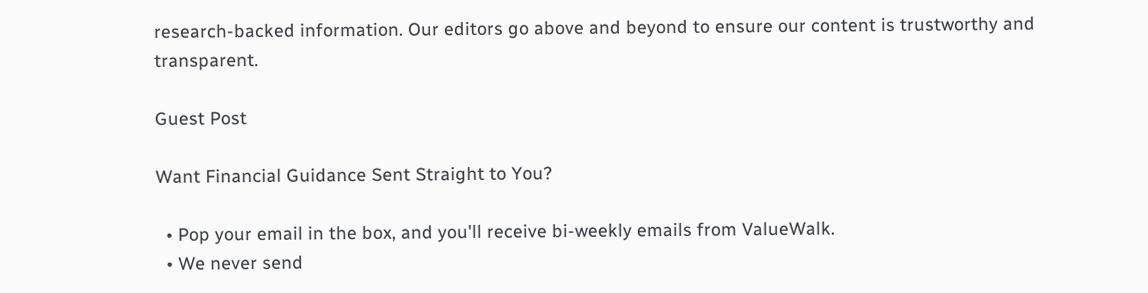research-backed information. Our editors go above and beyond to ensure our content is trustworthy and transparent.

Guest Post

Want Financial Guidance Sent Straight to You?

  • Pop your email in the box, and you'll receive bi-weekly emails from ValueWalk.
  • We never send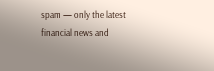spam — only the latest financial news and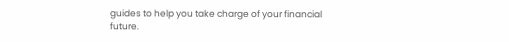guides to help you take charge of your financial future.